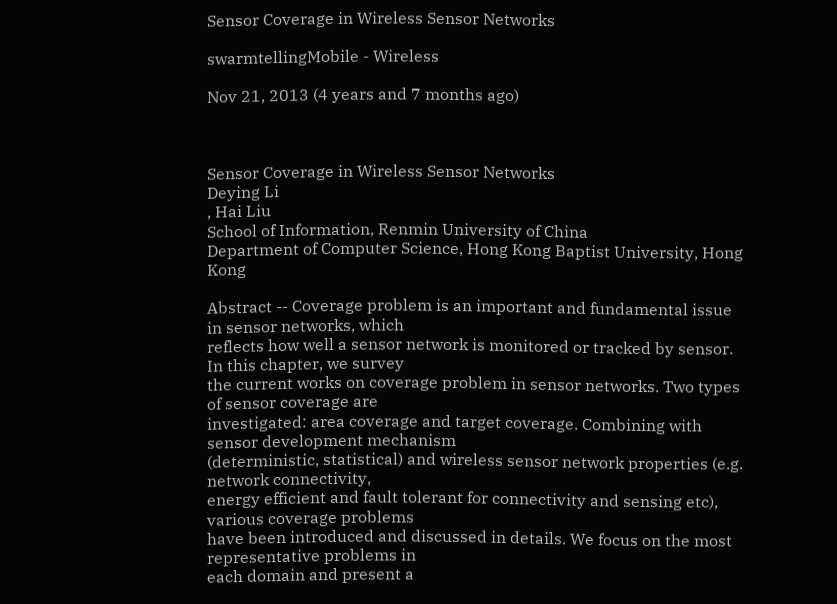Sensor Coverage in Wireless Sensor Networks

swarmtellingMobile - Wireless

Nov 21, 2013 (4 years and 7 months ago)



Sensor Coverage in Wireless Sensor Networks
Deying Li
, Hai Liu
School of Information, Renmin University of China
Department of Computer Science, Hong Kong Baptist University, Hong Kong

Abstract -- Coverage problem is an important and fundamental issue in sensor networks, which
reflects how well a sensor network is monitored or tracked by sensor. In this chapter, we survey
the current works on coverage problem in sensor networks. Two types of sensor coverage are
investigated: area coverage and target coverage. Combining with sensor development mechanism
(deterministic, statistical) and wireless sensor network properties (e.g. network connectivity,
energy efficient and fault tolerant for connectivity and sensing etc), various coverage problems
have been introduced and discussed in details. We focus on the most representative problems in
each domain and present a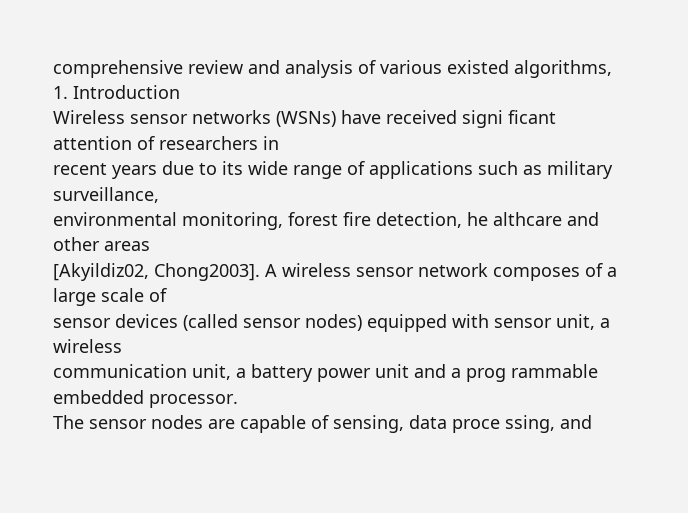comprehensive review and analysis of various existed algorithms,
1. Introduction
Wireless sensor networks (WSNs) have received signi ficant attention of researchers in
recent years due to its wide range of applications such as military surveillance,
environmental monitoring, forest fire detection, he althcare and other areas
[Akyildiz02, Chong2003]. A wireless sensor network composes of a large scale of
sensor devices (called sensor nodes) equipped with sensor unit, a wireless
communication unit, a battery power unit and a prog rammable embedded processor.
The sensor nodes are capable of sensing, data proce ssing, and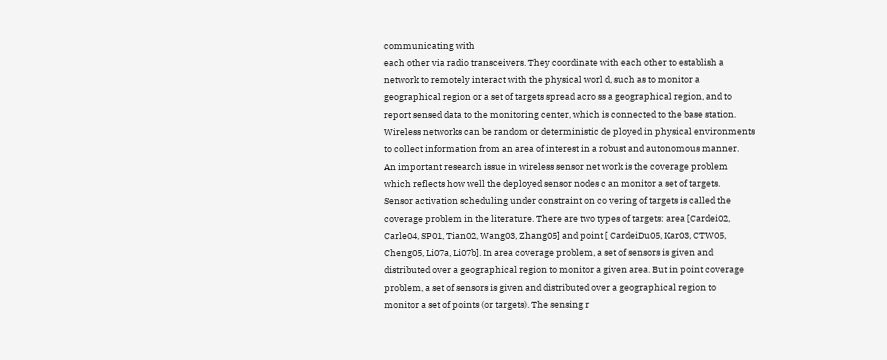communicating with
each other via radio transceivers. They coordinate with each other to establish a
network to remotely interact with the physical worl d, such as to monitor a
geographical region or a set of targets spread acro ss a geographical region, and to
report sensed data to the monitoring center, which is connected to the base station.
Wireless networks can be random or deterministic de ployed in physical environments
to collect information from an area of interest in a robust and autonomous manner.
An important research issue in wireless sensor net work is the coverage problem
which reflects how well the deployed sensor nodes c an monitor a set of targets.
Sensor activation scheduling under constraint on co vering of targets is called the
coverage problem in the literature. There are two types of targets: area [Cardei02,
Carle04, SP01, Tian02, Wang03, Zhang05] and point [ CardeiDu05, Kar03, CTW05,
Cheng05, Li07a, Li07b]. In area coverage problem, a set of sensors is given and
distributed over a geographical region to monitor a given area. But in point coverage
problem, a set of sensors is given and distributed over a geographical region to
monitor a set of points (or targets). The sensing r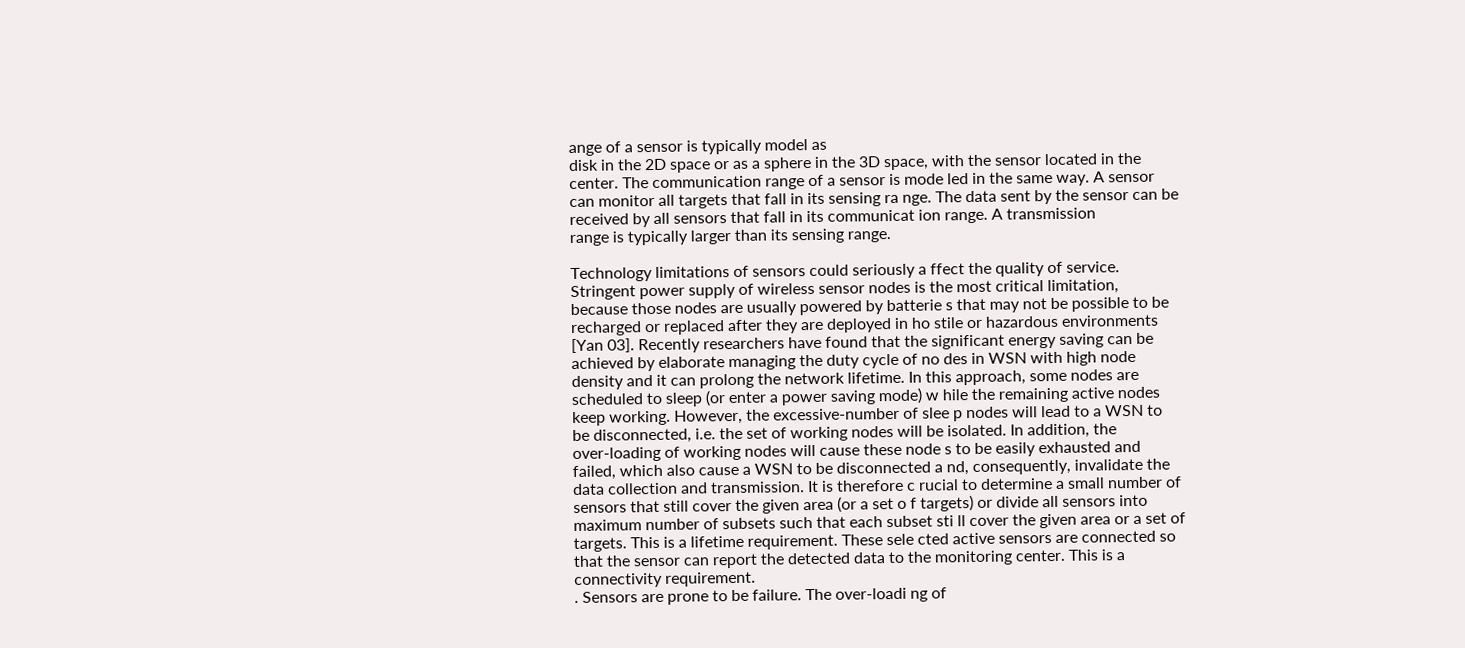ange of a sensor is typically model as
disk in the 2D space or as a sphere in the 3D space, with the sensor located in the
center. The communication range of a sensor is mode led in the same way. A sensor
can monitor all targets that fall in its sensing ra nge. The data sent by the sensor can be
received by all sensors that fall in its communicat ion range. A transmission
range is typically larger than its sensing range.

Technology limitations of sensors could seriously a ffect the quality of service.
Stringent power supply of wireless sensor nodes is the most critical limitation,
because those nodes are usually powered by batterie s that may not be possible to be
recharged or replaced after they are deployed in ho stile or hazardous environments
[Yan 03]. Recently researchers have found that the significant energy saving can be
achieved by elaborate managing the duty cycle of no des in WSN with high node
density and it can prolong the network lifetime. In this approach, some nodes are
scheduled to sleep (or enter a power saving mode) w hile the remaining active nodes
keep working. However, the excessive-number of slee p nodes will lead to a WSN to
be disconnected, i.e. the set of working nodes will be isolated. In addition, the
over-loading of working nodes will cause these node s to be easily exhausted and
failed, which also cause a WSN to be disconnected a nd, consequently, invalidate the
data collection and transmission. It is therefore c rucial to determine a small number of
sensors that still cover the given area (or a set o f targets) or divide all sensors into
maximum number of subsets such that each subset sti ll cover the given area or a set of
targets. This is a lifetime requirement. These sele cted active sensors are connected so
that the sensor can report the detected data to the monitoring center. This is a
connectivity requirement.
. Sensors are prone to be failure. The over-loadi ng of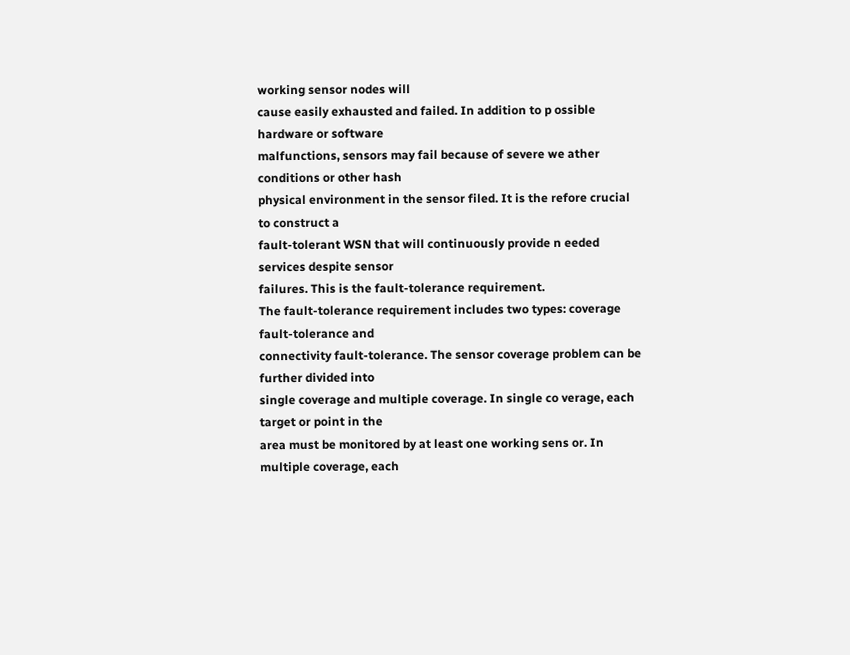working sensor nodes will
cause easily exhausted and failed. In addition to p ossible hardware or software
malfunctions, sensors may fail because of severe we ather conditions or other hash
physical environment in the sensor filed. It is the refore crucial to construct a
fault-tolerant WSN that will continuously provide n eeded services despite sensor
failures. This is the fault-tolerance requirement.
The fault-tolerance requirement includes two types: coverage fault-tolerance and
connectivity fault-tolerance. The sensor coverage problem can be further divided into
single coverage and multiple coverage. In single co verage, each target or point in the
area must be monitored by at least one working sens or. In multiple coverage, each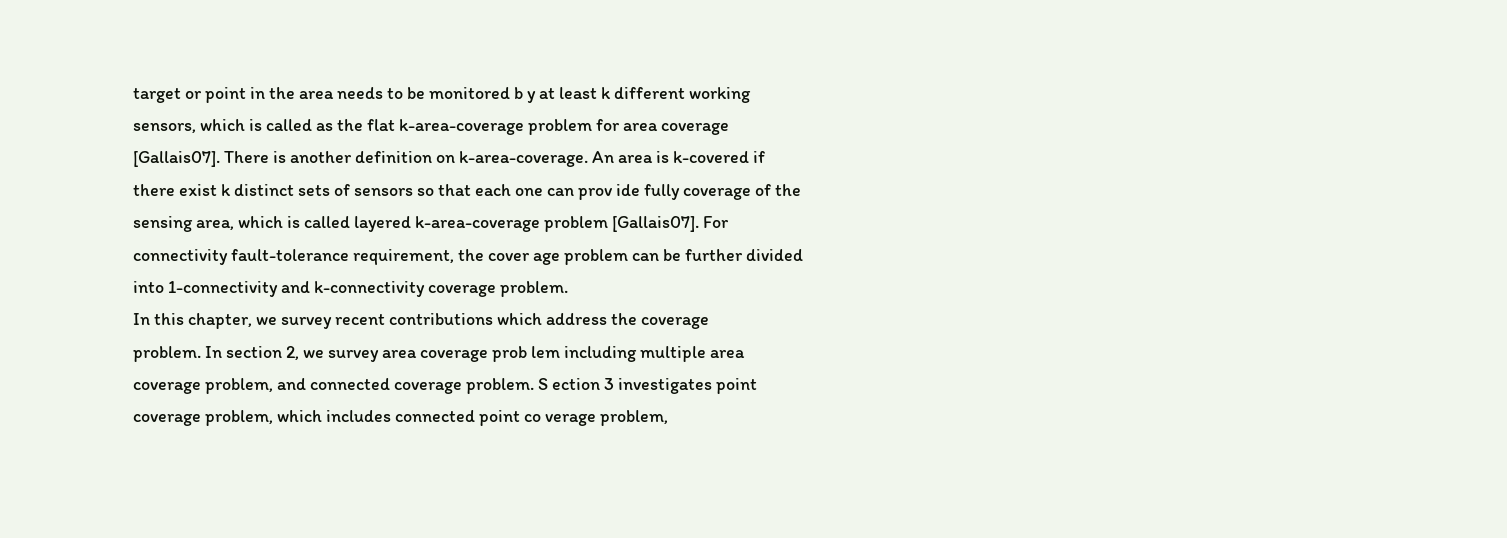target or point in the area needs to be monitored b y at least k different working
sensors, which is called as the flat k-area-coverage problem for area coverage
[Gallais07]. There is another definition on k-area-coverage. An area is k-covered if
there exist k distinct sets of sensors so that each one can prov ide fully coverage of the
sensing area, which is called layered k-area-coverage problem [Gallais07]. For
connectivity fault-tolerance requirement, the cover age problem can be further divided
into 1-connectivity and k-connectivity coverage problem.
In this chapter, we survey recent contributions which address the coverage
problem. In section 2, we survey area coverage prob lem including multiple area
coverage problem, and connected coverage problem. S ection 3 investigates point
coverage problem, which includes connected point co verage problem,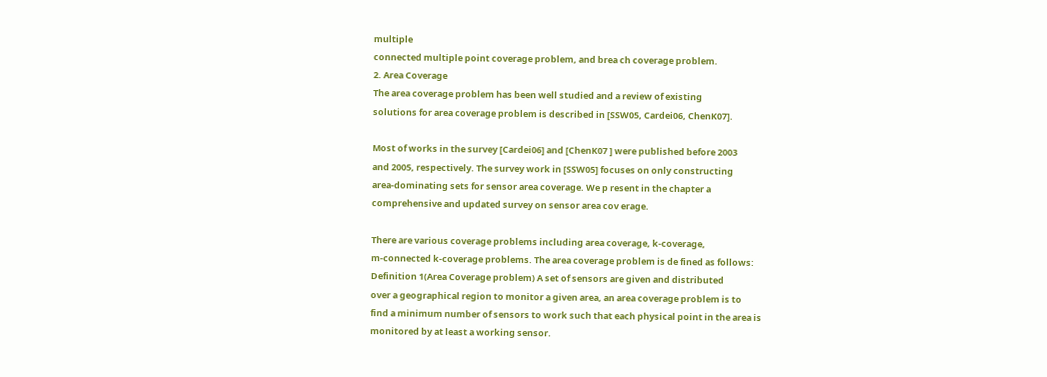multiple
connected multiple point coverage problem, and brea ch coverage problem.
2. Area Coverage
The area coverage problem has been well studied and a review of existing
solutions for area coverage problem is described in [SSW05, Cardei06, ChenK07].

Most of works in the survey [Cardei06] and [ChenK07 ] were published before 2003
and 2005, respectively. The survey work in [SSW05] focuses on only constructing
area-dominating sets for sensor area coverage. We p resent in the chapter a
comprehensive and updated survey on sensor area cov erage.

There are various coverage problems including area coverage, k-coverage,
m-connected k-coverage problems. The area coverage problem is de fined as follows:
Definition 1(Area Coverage problem) A set of sensors are given and distributed
over a geographical region to monitor a given area, an area coverage problem is to
find a minimum number of sensors to work such that each physical point in the area is
monitored by at least a working sensor.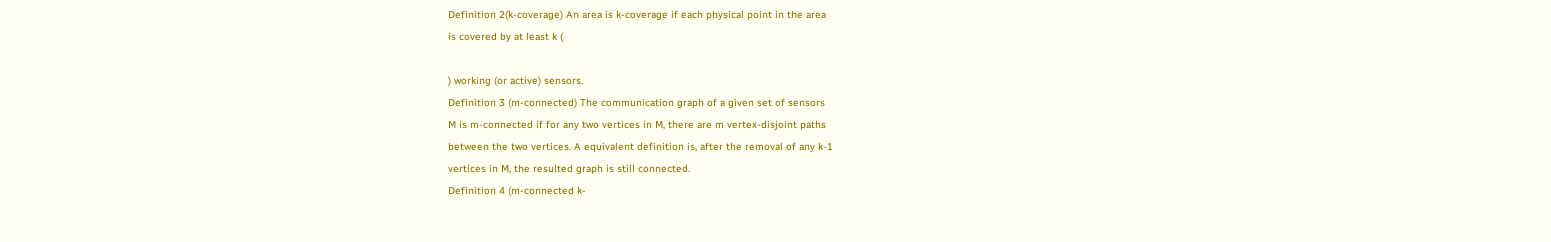Definition 2(k-coverage) An area is k-coverage if each physical point in the area
is covered by at least k (

) working (or active) sensors.
Definition 3 (m-connected) The communication graph of a given set of sensors
M is m-connected if for any two vertices in M, there are m vertex-disjoint paths
between the two vertices. A equivalent definition is, after the removal of any k-1
vertices in M, the resulted graph is still connected.
Definition 4 (m-connected k-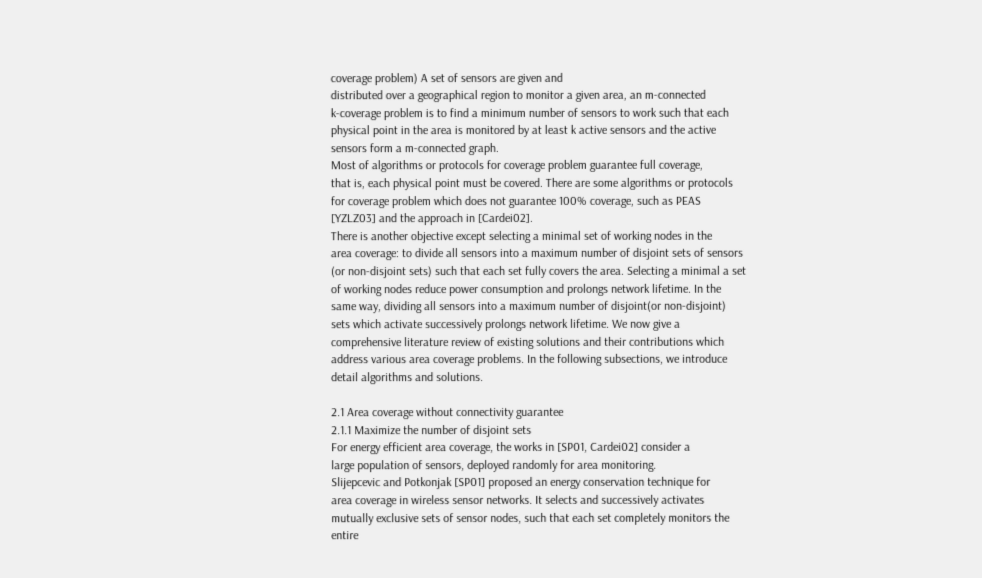coverage problem) A set of sensors are given and
distributed over a geographical region to monitor a given area, an m-connected
k-coverage problem is to find a minimum number of sensors to work such that each
physical point in the area is monitored by at least k active sensors and the active
sensors form a m-connected graph.
Most of algorithms or protocols for coverage problem guarantee full coverage,
that is, each physical point must be covered. There are some algorithms or protocols
for coverage problem which does not guarantee 100% coverage, such as PEAS
[YZLZ03] and the approach in [Cardei02].
There is another objective except selecting a minimal set of working nodes in the
area coverage: to divide all sensors into a maximum number of disjoint sets of sensors
(or non-disjoint sets) such that each set fully covers the area. Selecting a minimal a set
of working nodes reduce power consumption and prolongs network lifetime. In the
same way, dividing all sensors into a maximum number of disjoint(or non-disjoint)
sets which activate successively prolongs network lifetime. We now give a
comprehensive literature review of existing solutions and their contributions which
address various area coverage problems. In the following subsections, we introduce
detail algorithms and solutions.

2.1 Area coverage without connectivity guarantee
2.1.1 Maximize the number of disjoint sets
For energy efficient area coverage, the works in [SP01, Cardei02] consider a
large population of sensors, deployed randomly for area monitoring.
Slijepcevic and Potkonjak [SP01] proposed an energy conservation technique for
area coverage in wireless sensor networks. It selects and successively activates
mutually exclusive sets of sensor nodes, such that each set completely monitors the
entire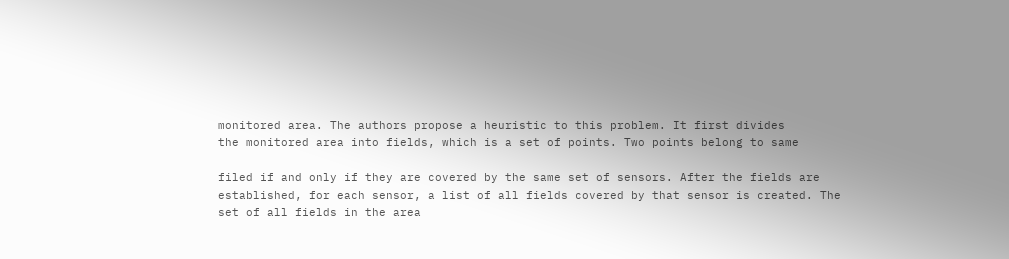monitored area. The authors propose a heuristic to this problem. It first divides
the monitored area into fields, which is a set of points. Two points belong to same

filed if and only if they are covered by the same set of sensors. After the fields are
established, for each sensor, a list of all fields covered by that sensor is created. The
set of all fields in the area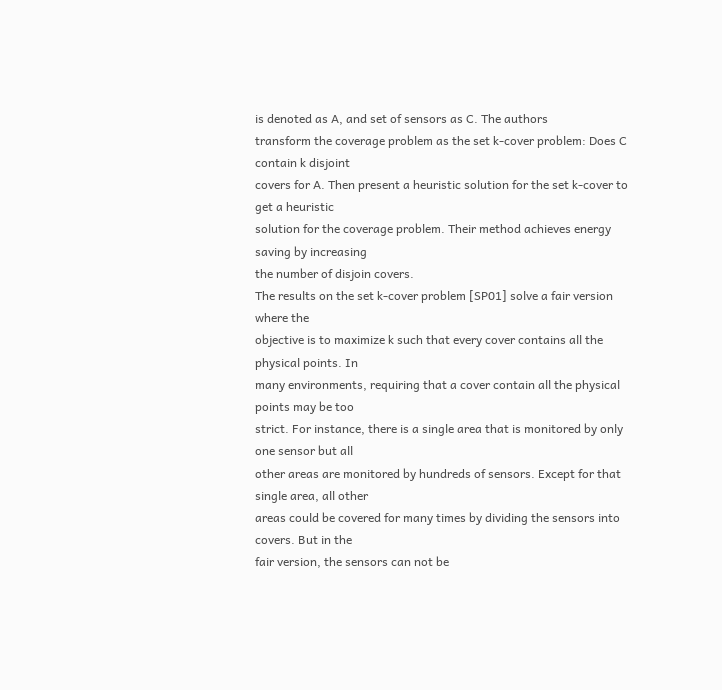is denoted as A, and set of sensors as C. The authors
transform the coverage problem as the set k-cover problem: Does C contain k disjoint
covers for A. Then present a heuristic solution for the set k-cover to get a heuristic
solution for the coverage problem. Their method achieves energy saving by increasing
the number of disjoin covers.
The results on the set k-cover problem [SP01] solve a fair version where the
objective is to maximize k such that every cover contains all the physical points. In
many environments, requiring that a cover contain all the physical points may be too
strict. For instance, there is a single area that is monitored by only one sensor but all
other areas are monitored by hundreds of sensors. Except for that single area, all other
areas could be covered for many times by dividing the sensors into covers. But in the
fair version, the sensors can not be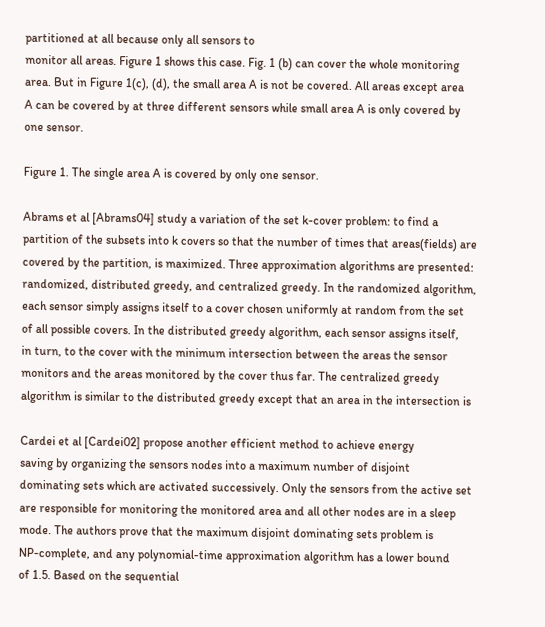partitioned at all because only all sensors to
monitor all areas. Figure 1 shows this case. Fig. 1 (b) can cover the whole monitoring
area. But in Figure 1(c), (d), the small area A is not be covered. All areas except area
A can be covered by at three different sensors while small area A is only covered by
one sensor.

Figure 1. The single area A is covered by only one sensor.

Abrams et al [Abrams04] study a variation of the set k-cover problem: to find a
partition of the subsets into k covers so that the number of times that areas(fields) are
covered by the partition, is maximized. Three approximation algorithms are presented:
randomized, distributed greedy, and centralized greedy. In the randomized algorithm,
each sensor simply assigns itself to a cover chosen uniformly at random from the set
of all possible covers. In the distributed greedy algorithm, each sensor assigns itself,
in turn, to the cover with the minimum intersection between the areas the sensor
monitors and the areas monitored by the cover thus far. The centralized greedy
algorithm is similar to the distributed greedy except that an area in the intersection is

Cardei et al [Cardei02] propose another efficient method to achieve energy
saving by organizing the sensors nodes into a maximum number of disjoint
dominating sets which are activated successively. Only the sensors from the active set
are responsible for monitoring the monitored area and all other nodes are in a sleep
mode. The authors prove that the maximum disjoint dominating sets problem is
NP-complete, and any polynomial-time approximation algorithm has a lower bound
of 1.5. Based on the sequential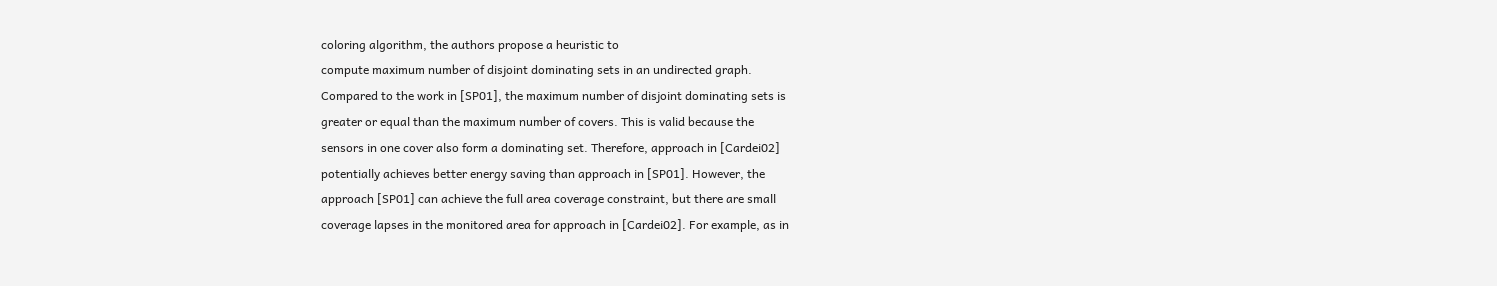coloring algorithm, the authors propose a heuristic to
compute maximum number of disjoint dominating sets in an undirected graph.
Compared to the work in [SP01], the maximum number of disjoint dominating sets is
greater or equal than the maximum number of covers. This is valid because the
sensors in one cover also form a dominating set. Therefore, approach in [Cardei02]
potentially achieves better energy saving than approach in [SP01]. However, the
approach [SP01] can achieve the full area coverage constraint, but there are small
coverage lapses in the monitored area for approach in [Cardei02]. For example, as in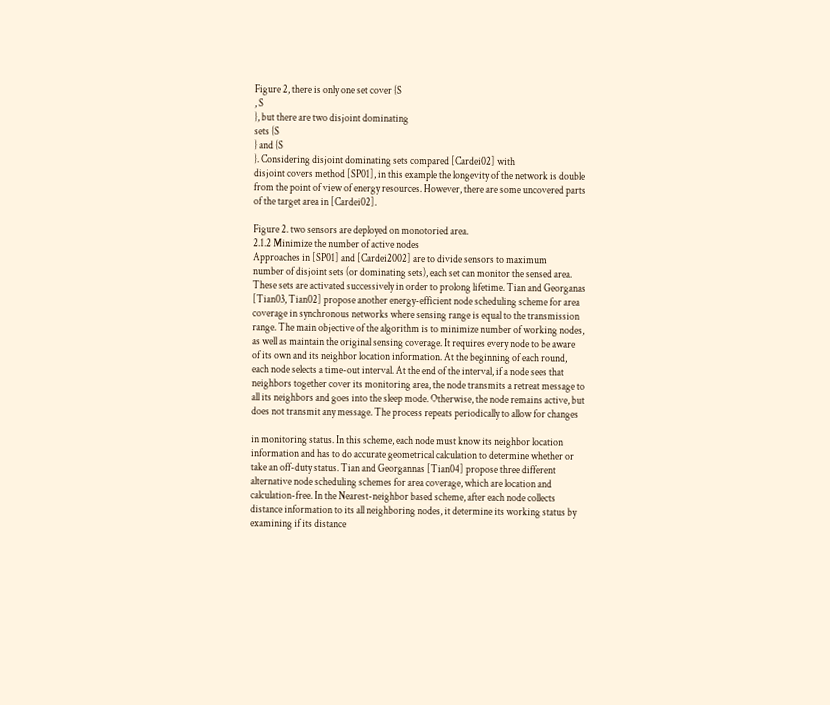Figure 2, there is only one set cover {S
, S
}, but there are two disjoint dominating
sets {S
} and {S
}. Considering disjoint dominating sets compared [Cardei02] with
disjoint covers method [SP01], in this example the longevity of the network is double
from the point of view of energy resources. However, there are some uncovered parts
of the target area in [Cardei02].

Figure 2. two sensors are deployed on monotoried area.
2.1.2 Minimize the number of active nodes
Approaches in [SP01] and [Cardei2002] are to divide sensors to maximum
number of disjoint sets (or dominating sets), each set can monitor the sensed area.
These sets are activated successively in order to prolong lifetime. Tian and Georganas
[Tian03, Tian02] propose another energy-efficient node scheduling scheme for area
coverage in synchronous networks where sensing range is equal to the transmission
range. The main objective of the algorithm is to minimize number of working nodes,
as well as maintain the original sensing coverage. It requires every node to be aware
of its own and its neighbor location information. At the beginning of each round,
each node selects a time-out interval. At the end of the interval, if a node sees that
neighbors together cover its monitoring area, the node transmits a retreat message to
all its neighbors and goes into the sleep mode. Otherwise, the node remains active, but
does not transmit any message. The process repeats periodically to allow for changes

in monitoring status. In this scheme, each node must know its neighbor location
information and has to do accurate geometrical calculation to determine whether or
take an off-duty status. Tian and Georgannas [Tian04] propose three different
alternative node scheduling schemes for area coverage, which are location and
calculation-free. In the Nearest-neighbor based scheme, after each node collects
distance information to its all neighboring nodes, it determine its working status by
examining if its distance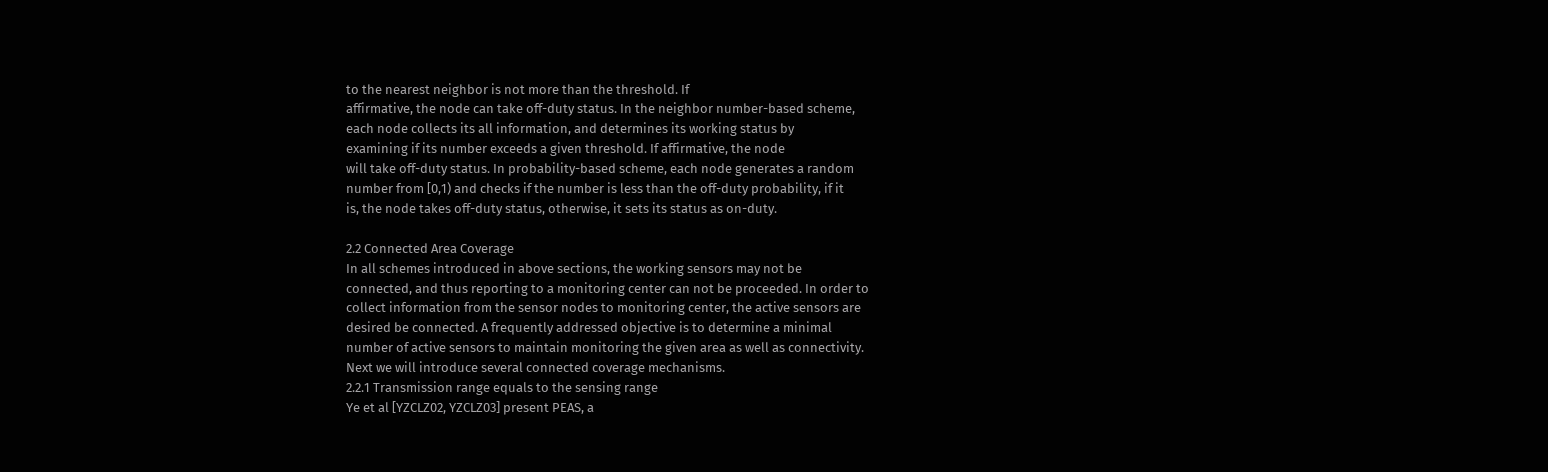to the nearest neighbor is not more than the threshold. If
affirmative, the node can take off-duty status. In the neighbor number-based scheme,
each node collects its all information, and determines its working status by
examining if its number exceeds a given threshold. If affirmative, the node
will take off-duty status. In probability-based scheme, each node generates a random
number from [0,1) and checks if the number is less than the off-duty probability, if it
is, the node takes off-duty status, otherwise, it sets its status as on-duty.

2.2 Connected Area Coverage
In all schemes introduced in above sections, the working sensors may not be
connected, and thus reporting to a monitoring center can not be proceeded. In order to
collect information from the sensor nodes to monitoring center, the active sensors are
desired be connected. A frequently addressed objective is to determine a minimal
number of active sensors to maintain monitoring the given area as well as connectivity.
Next we will introduce several connected coverage mechanisms.
2.2.1 Transmission range equals to the sensing range
Ye et al [YZCLZ02, YZCLZ03] present PEAS, a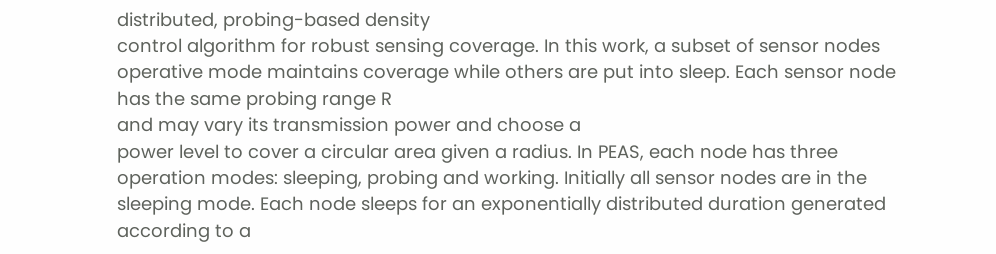distributed, probing-based density
control algorithm for robust sensing coverage. In this work, a subset of sensor nodes
operative mode maintains coverage while others are put into sleep. Each sensor node
has the same probing range R
and may vary its transmission power and choose a
power level to cover a circular area given a radius. In PEAS, each node has three
operation modes: sleeping, probing and working. Initially all sensor nodes are in the
sleeping mode. Each node sleeps for an exponentially distributed duration generated
according to a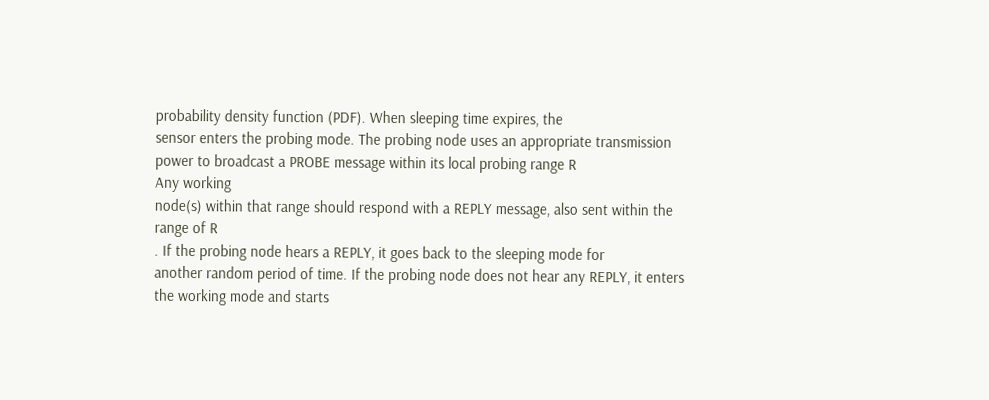probability density function (PDF). When sleeping time expires, the
sensor enters the probing mode. The probing node uses an appropriate transmission
power to broadcast a PROBE message within its local probing range R
Any working
node(s) within that range should respond with a REPLY message, also sent within the
range of R
. If the probing node hears a REPLY, it goes back to the sleeping mode for
another random period of time. If the probing node does not hear any REPLY, it enters
the working mode and starts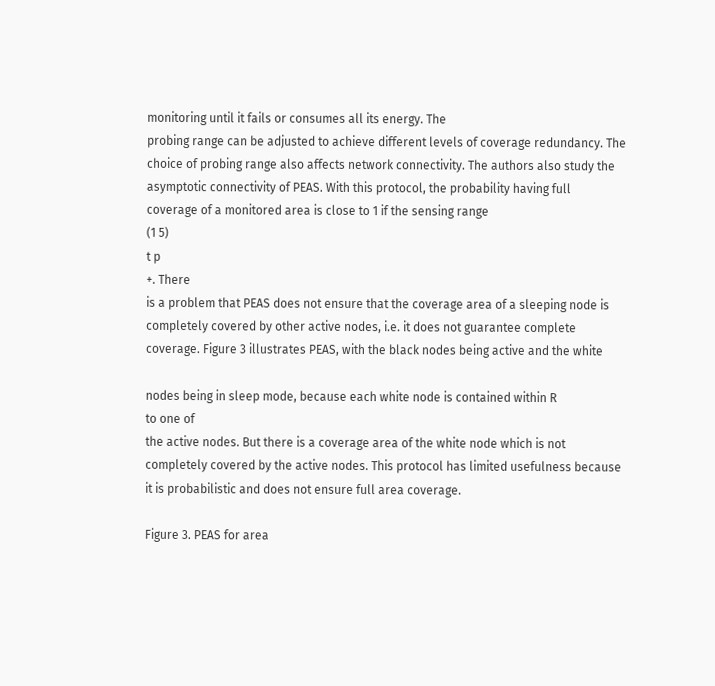monitoring until it fails or consumes all its energy. The
probing range can be adjusted to achieve different levels of coverage redundancy. The
choice of probing range also affects network connectivity. The authors also study the
asymptotic connectivity of PEAS. With this protocol, the probability having full
coverage of a monitored area is close to 1 if the sensing range
(1 5)
t p
+. There
is a problem that PEAS does not ensure that the coverage area of a sleeping node is
completely covered by other active nodes, i.e. it does not guarantee complete
coverage. Figure 3 illustrates PEAS, with the black nodes being active and the white

nodes being in sleep mode, because each white node is contained within R
to one of
the active nodes. But there is a coverage area of the white node which is not
completely covered by the active nodes. This protocol has limited usefulness because
it is probabilistic and does not ensure full area coverage.

Figure 3. PEAS for area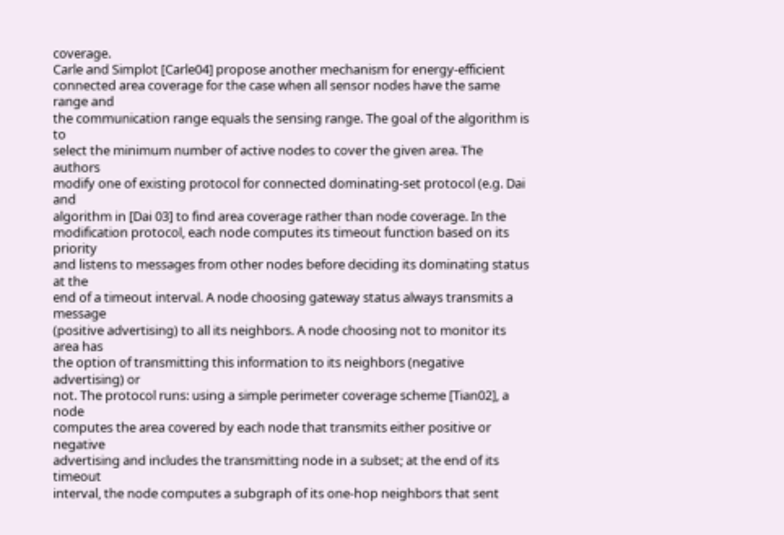coverage.
Carle and Simplot [Carle04] propose another mechanism for energy-efficient
connected area coverage for the case when all sensor nodes have the same range and
the communication range equals the sensing range. The goal of the algorithm is to
select the minimum number of active nodes to cover the given area. The authors
modify one of existing protocol for connected dominating-set protocol (e.g. Dai and
algorithm in [Dai 03] to find area coverage rather than node coverage. In the
modification protocol, each node computes its timeout function based on its priority
and listens to messages from other nodes before deciding its dominating status at the
end of a timeout interval. A node choosing gateway status always transmits a message
(positive advertising) to all its neighbors. A node choosing not to monitor its area has
the option of transmitting this information to its neighbors (negative advertising) or
not. The protocol runs: using a simple perimeter coverage scheme [Tian02], a node
computes the area covered by each node that transmits either positive or negative
advertising and includes the transmitting node in a subset; at the end of its timeout
interval, the node computes a subgraph of its one-hop neighbors that sent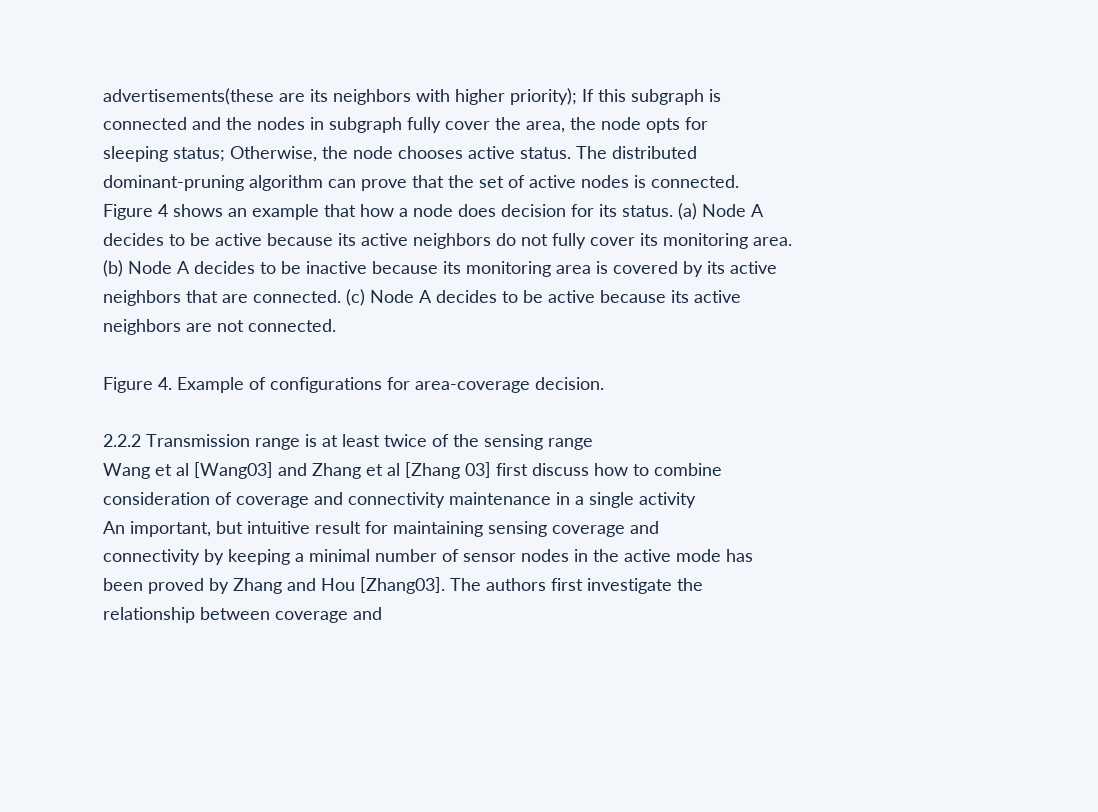advertisements(these are its neighbors with higher priority); If this subgraph is
connected and the nodes in subgraph fully cover the area, the node opts for
sleeping status; Otherwise, the node chooses active status. The distributed
dominant-pruning algorithm can prove that the set of active nodes is connected.
Figure 4 shows an example that how a node does decision for its status. (a) Node A
decides to be active because its active neighbors do not fully cover its monitoring area.
(b) Node A decides to be inactive because its monitoring area is covered by its active
neighbors that are connected. (c) Node A decides to be active because its active
neighbors are not connected.

Figure 4. Example of configurations for area-coverage decision.

2.2.2 Transmission range is at least twice of the sensing range
Wang et al [Wang03] and Zhang et al [Zhang 03] first discuss how to combine
consideration of coverage and connectivity maintenance in a single activity
An important, but intuitive result for maintaining sensing coverage and
connectivity by keeping a minimal number of sensor nodes in the active mode has
been proved by Zhang and Hou [Zhang03]. The authors first investigate the
relationship between coverage and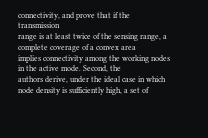connectivity, and prove that if the transmission
range is at least twice of the sensing range, a complete coverage of a convex area
implies connectivity among the working nodes in the active mode. Second, the
authors derive, under the ideal case in which node density is sufficiently high, a set of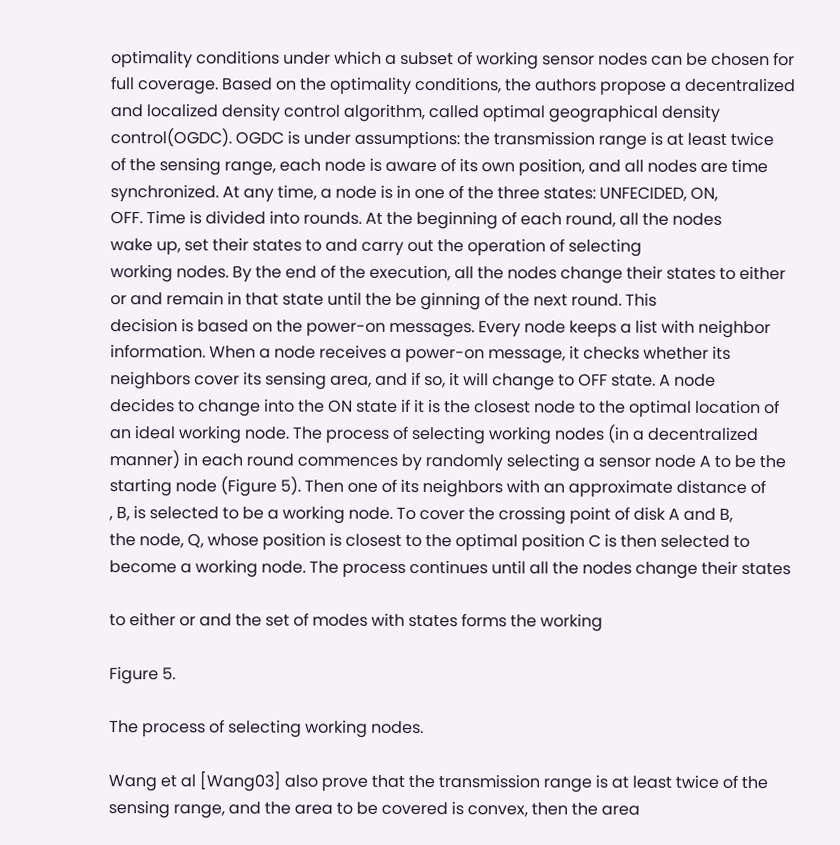optimality conditions under which a subset of working sensor nodes can be chosen for
full coverage. Based on the optimality conditions, the authors propose a decentralized
and localized density control algorithm, called optimal geographical density
control(OGDC). OGDC is under assumptions: the transmission range is at least twice
of the sensing range, each node is aware of its own position, and all nodes are time
synchronized. At any time, a node is in one of the three states: UNFECIDED, ON,
OFF. Time is divided into rounds. At the beginning of each round, all the nodes
wake up, set their states to and carry out the operation of selecting
working nodes. By the end of the execution, all the nodes change their states to either
or and remain in that state until the be ginning of the next round. This
decision is based on the power-on messages. Every node keeps a list with neighbor
information. When a node receives a power-on message, it checks whether its
neighbors cover its sensing area, and if so, it will change to OFF state. A node
decides to change into the ON state if it is the closest node to the optimal location of
an ideal working node. The process of selecting working nodes (in a decentralized
manner) in each round commences by randomly selecting a sensor node A to be the
starting node (Figure 5). Then one of its neighbors with an approximate distance of
, B, is selected to be a working node. To cover the crossing point of disk A and B,
the node, Q, whose position is closest to the optimal position C is then selected to
become a working node. The process continues until all the nodes change their states

to either or and the set of modes with states forms the working

Figure 5.

The process of selecting working nodes.

Wang et al [Wang03] also prove that the transmission range is at least twice of the
sensing range, and the area to be covered is convex, then the area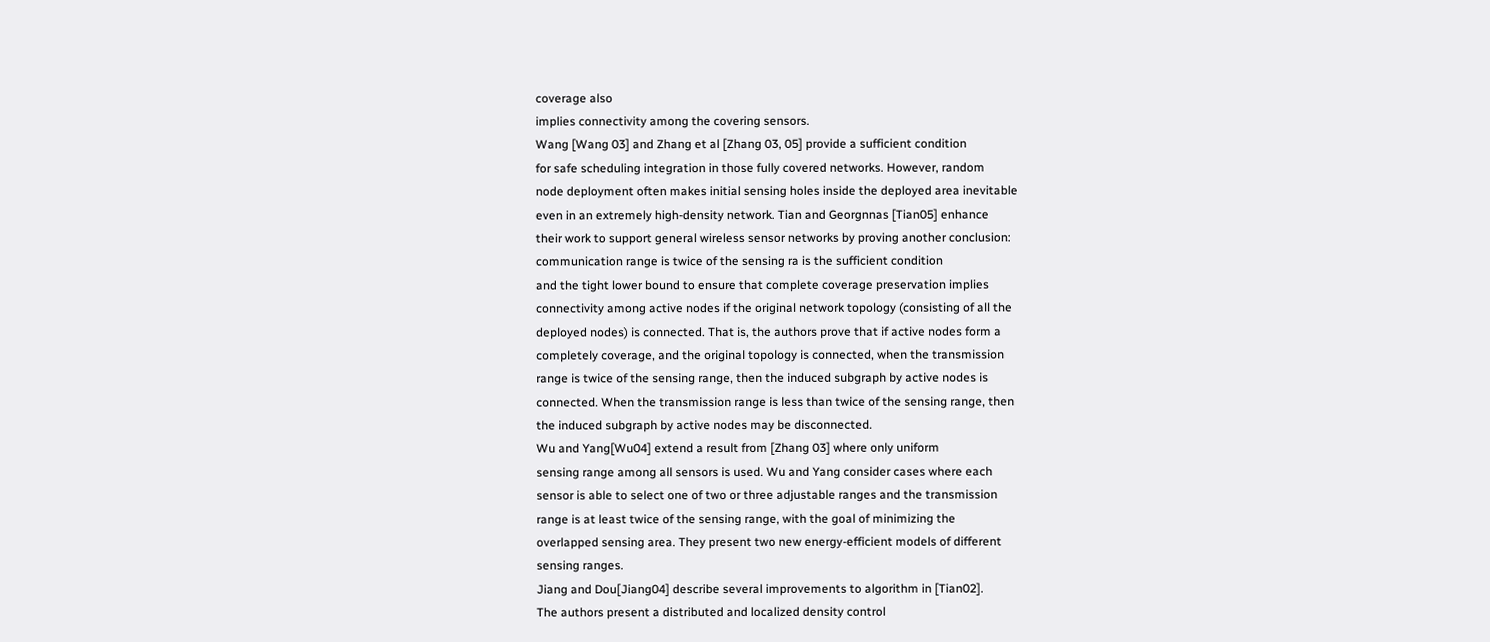coverage also
implies connectivity among the covering sensors.
Wang [Wang 03] and Zhang et al [Zhang 03, 05] provide a sufficient condition
for safe scheduling integration in those fully covered networks. However, random
node deployment often makes initial sensing holes inside the deployed area inevitable
even in an extremely high-density network. Tian and Georgnnas [Tian05] enhance
their work to support general wireless sensor networks by proving another conclusion:
communication range is twice of the sensing ra is the sufficient condition
and the tight lower bound to ensure that complete coverage preservation implies
connectivity among active nodes if the original network topology (consisting of all the
deployed nodes) is connected. That is, the authors prove that if active nodes form a
completely coverage, and the original topology is connected, when the transmission
range is twice of the sensing range, then the induced subgraph by active nodes is
connected. When the transmission range is less than twice of the sensing range, then
the induced subgraph by active nodes may be disconnected.
Wu and Yang[Wu04] extend a result from [Zhang 03] where only uniform
sensing range among all sensors is used. Wu and Yang consider cases where each
sensor is able to select one of two or three adjustable ranges and the transmission
range is at least twice of the sensing range, with the goal of minimizing the
overlapped sensing area. They present two new energy-efficient models of different
sensing ranges.
Jiang and Dou[Jiang04] describe several improvements to algorithm in [Tian02].
The authors present a distributed and localized density control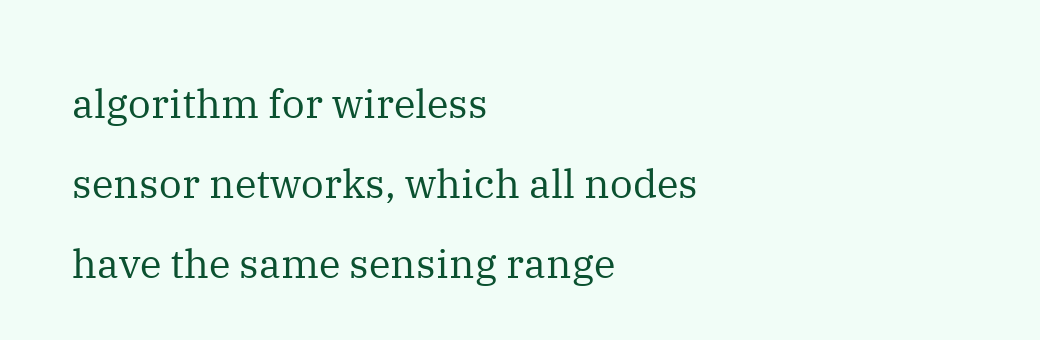algorithm for wireless
sensor networks, which all nodes have the same sensing range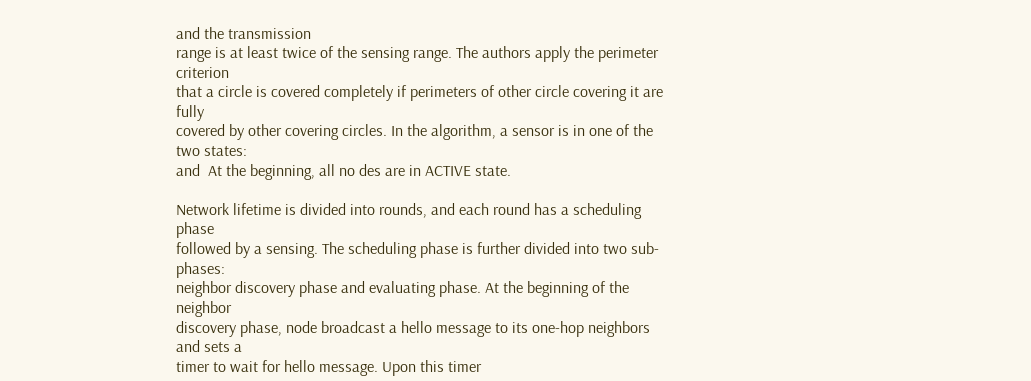and the transmission
range is at least twice of the sensing range. The authors apply the perimeter criterion
that a circle is covered completely if perimeters of other circle covering it are fully
covered by other covering circles. In the algorithm, a sensor is in one of the two states:
and  At the beginning, all no des are in ACTIVE state.

Network lifetime is divided into rounds, and each round has a scheduling phase
followed by a sensing. The scheduling phase is further divided into two sub-phases:
neighbor discovery phase and evaluating phase. At the beginning of the neighbor
discovery phase, node broadcast a hello message to its one-hop neighbors and sets a
timer to wait for hello message. Upon this timer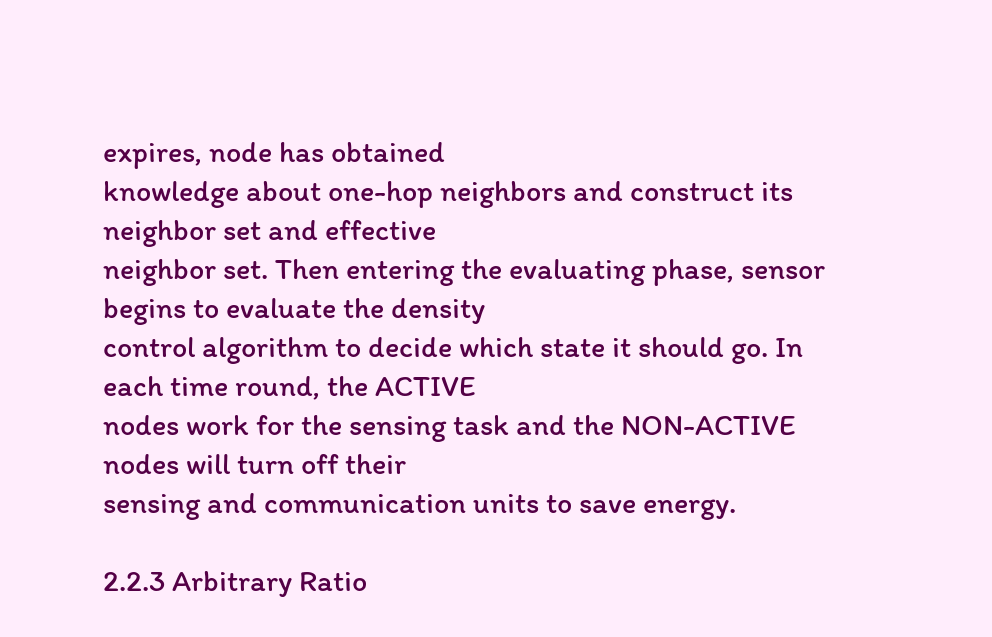expires, node has obtained
knowledge about one-hop neighbors and construct its neighbor set and effective
neighbor set. Then entering the evaluating phase, sensor begins to evaluate the density
control algorithm to decide which state it should go. In each time round, the ACTIVE
nodes work for the sensing task and the NON-ACTIVE nodes will turn off their
sensing and communication units to save energy.

2.2.3 Arbitrary Ratio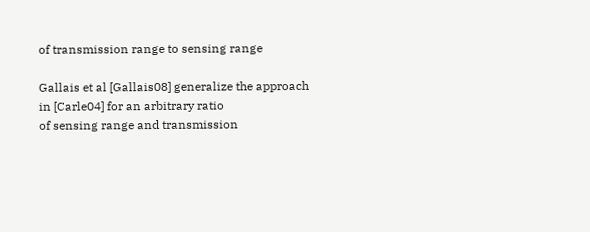of transmission range to sensing range

Gallais et al [Gallais08] generalize the approach in [Carle04] for an arbitrary ratio
of sensing range and transmission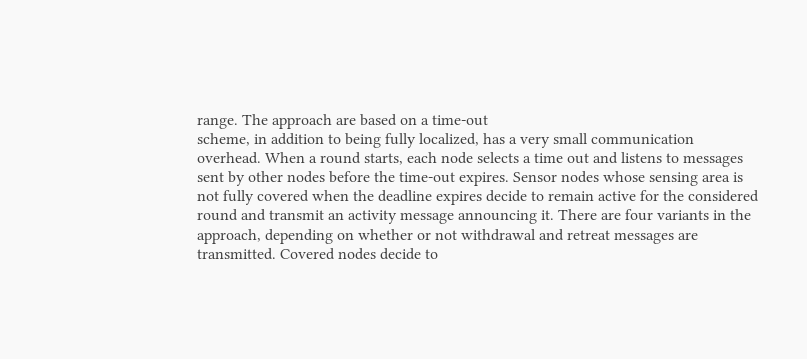range. The approach are based on a time-out
scheme, in addition to being fully localized, has a very small communication
overhead. When a round starts, each node selects a time out and listens to messages
sent by other nodes before the time-out expires. Sensor nodes whose sensing area is
not fully covered when the deadline expires decide to remain active for the considered
round and transmit an activity message announcing it. There are four variants in the
approach, depending on whether or not withdrawal and retreat messages are
transmitted. Covered nodes decide to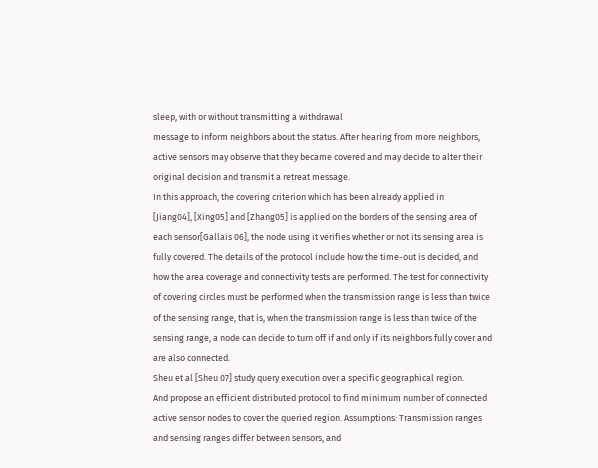sleep, with or without transmitting a withdrawal
message to inform neighbors about the status. After hearing from more neighbors,
active sensors may observe that they became covered and may decide to alter their
original decision and transmit a retreat message.
In this approach, the covering criterion which has been already applied in
[Jiang04], [Xing05] and [Zhang05] is applied on the borders of the sensing area of
each sensor[Gallais 06], the node using it verifies whether or not its sensing area is
fully covered. The details of the protocol include how the time-out is decided, and
how the area coverage and connectivity tests are performed. The test for connectivity
of covering circles must be performed when the transmission range is less than twice
of the sensing range, that is, when the transmission range is less than twice of the
sensing range, a node can decide to turn off if and only if its neighbors fully cover and
are also connected.
Sheu et al [Sheu 07] study query execution over a specific geographical region.
And propose an efficient distributed protocol to find minimum number of connected
active sensor nodes to cover the queried region. Assumptions: Transmission ranges
and sensing ranges differ between sensors, and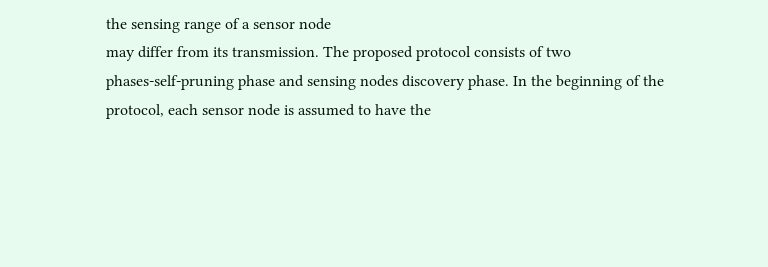the sensing range of a sensor node
may differ from its transmission. The proposed protocol consists of two
phases-self-pruning phase and sensing nodes discovery phase. In the beginning of the
protocol, each sensor node is assumed to have the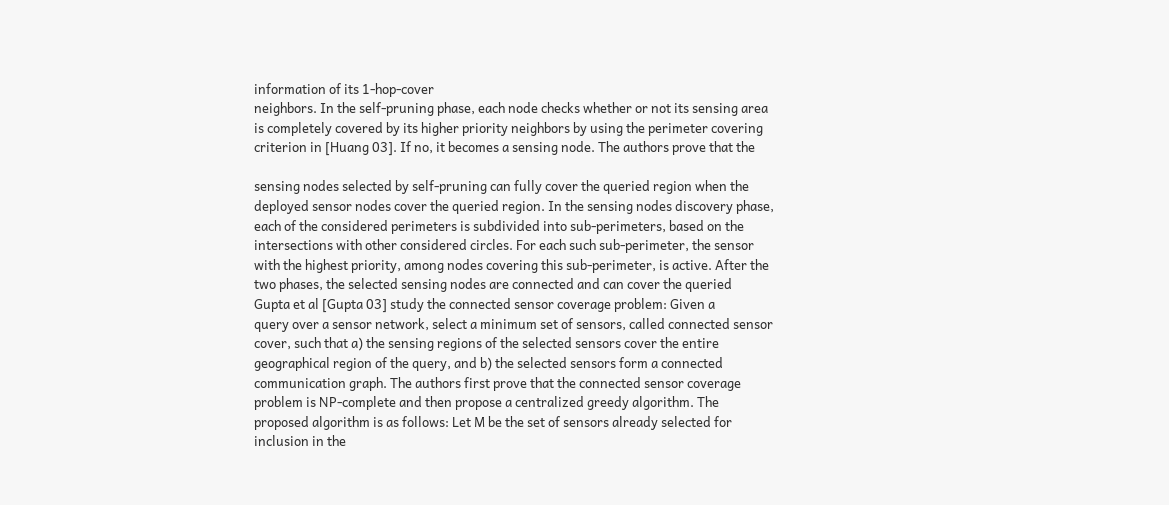information of its 1-hop-cover
neighbors. In the self-pruning phase, each node checks whether or not its sensing area
is completely covered by its higher priority neighbors by using the perimeter covering
criterion in [Huang 03]. If no, it becomes a sensing node. The authors prove that the

sensing nodes selected by self-pruning can fully cover the queried region when the
deployed sensor nodes cover the queried region. In the sensing nodes discovery phase,
each of the considered perimeters is subdivided into sub-perimeters, based on the
intersections with other considered circles. For each such sub-perimeter, the sensor
with the highest priority, among nodes covering this sub-perimeter, is active. After the
two phases, the selected sensing nodes are connected and can cover the queried
Gupta et al [Gupta 03] study the connected sensor coverage problem: Given a
query over a sensor network, select a minimum set of sensors, called connected sensor
cover, such that a) the sensing regions of the selected sensors cover the entire
geographical region of the query, and b) the selected sensors form a connected
communication graph. The authors first prove that the connected sensor coverage
problem is NP-complete and then propose a centralized greedy algorithm. The
proposed algorithm is as follows: Let M be the set of sensors already selected for
inclusion in the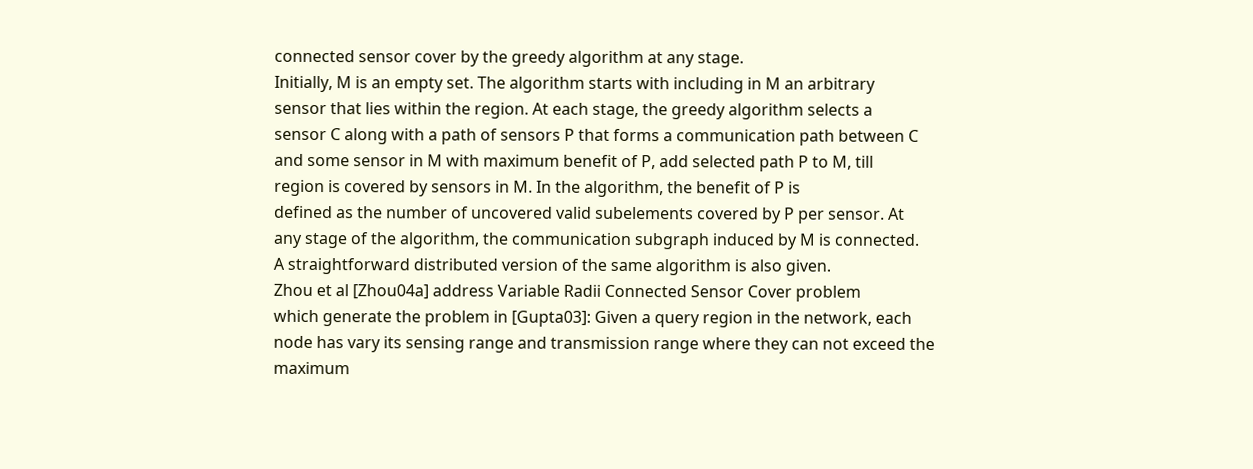connected sensor cover by the greedy algorithm at any stage.
Initially, M is an empty set. The algorithm starts with including in M an arbitrary
sensor that lies within the region. At each stage, the greedy algorithm selects a
sensor C along with a path of sensors P that forms a communication path between C
and some sensor in M with maximum benefit of P, add selected path P to M, till
region is covered by sensors in M. In the algorithm, the benefit of P is
defined as the number of uncovered valid subelements covered by P per sensor. At
any stage of the algorithm, the communication subgraph induced by M is connected.
A straightforward distributed version of the same algorithm is also given.
Zhou et al [Zhou04a] address Variable Radii Connected Sensor Cover problem
which generate the problem in [Gupta03]: Given a query region in the network, each
node has vary its sensing range and transmission range where they can not exceed the
maximum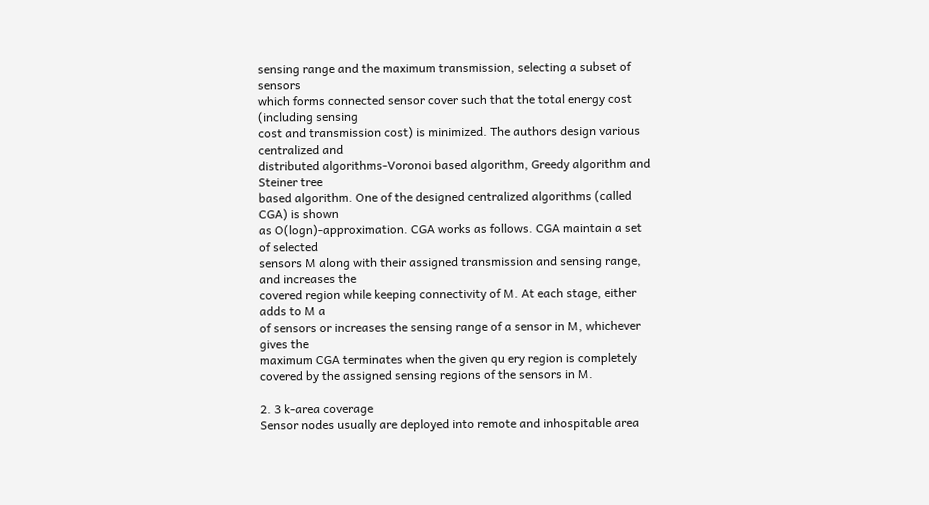sensing range and the maximum transmission, selecting a subset of sensors
which forms connected sensor cover such that the total energy cost (including sensing
cost and transmission cost) is minimized. The authors design various centralized and
distributed algorithms-Voronoi based algorithm, Greedy algorithm and Steiner tree
based algorithm. One of the designed centralized algorithms (called CGA) is shown
as O(logn)-approximation. CGA works as follows. CGA maintain a set of selected
sensors M along with their assigned transmission and sensing range, and increases the
covered region while keeping connectivity of M. At each stage, either adds to M a
of sensors or increases the sensing range of a sensor in M, whichever gives the
maximum CGA terminates when the given qu ery region is completely
covered by the assigned sensing regions of the sensors in M.

2. 3 k-area coverage
Sensor nodes usually are deployed into remote and inhospitable area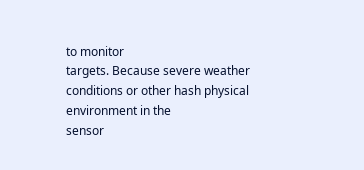to monitor
targets. Because severe weather conditions or other hash physical environment in the
sensor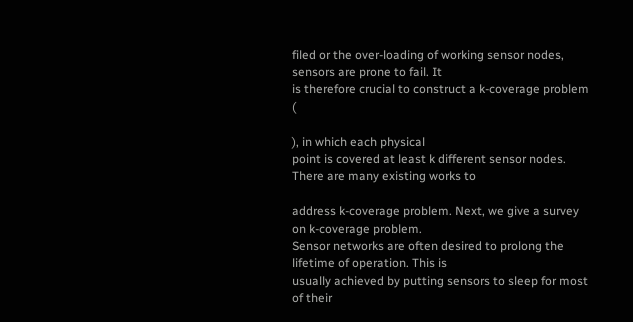filed or the over-loading of working sensor nodes, sensors are prone to fail. It
is therefore crucial to construct a k-coverage problem (

), in which each physical
point is covered at least k different sensor nodes. There are many existing works to

address k-coverage problem. Next, we give a survey on k-coverage problem.
Sensor networks are often desired to prolong the lifetime of operation. This is
usually achieved by putting sensors to sleep for most of their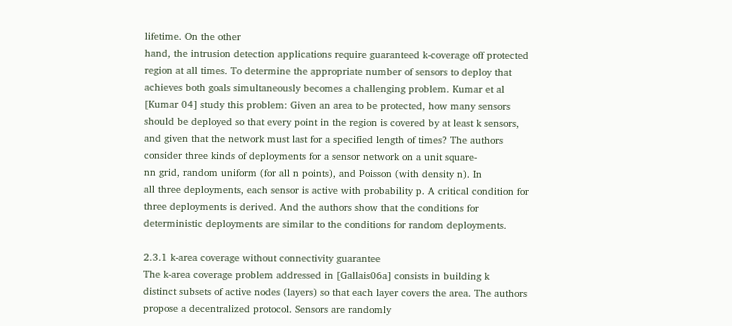lifetime. On the other
hand, the intrusion detection applications require guaranteed k-coverage off protected
region at all times. To determine the appropriate number of sensors to deploy that
achieves both goals simultaneously becomes a challenging problem. Kumar et al
[Kumar 04] study this problem: Given an area to be protected, how many sensors
should be deployed so that every point in the region is covered by at least k sensors,
and given that the network must last for a specified length of times? The authors
consider three kinds of deployments for a sensor network on a unit square-
nn grid, random uniform (for all n points), and Poisson (with density n). In
all three deployments, each sensor is active with probability p. A critical condition for
three deployments is derived. And the authors show that the conditions for
deterministic deployments are similar to the conditions for random deployments.

2.3.1 k-area coverage without connectivity guarantee
The k-area coverage problem addressed in [Gallais06a] consists in building k
distinct subsets of active nodes (layers) so that each layer covers the area. The authors
propose a decentralized protocol. Sensors are randomly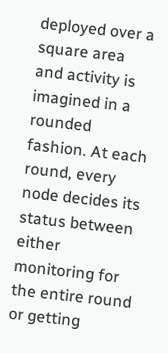deployed over a square area
and activity is imagined in a rounded fashion. At each round, every node decides its
status between either monitoring for the entire round or getting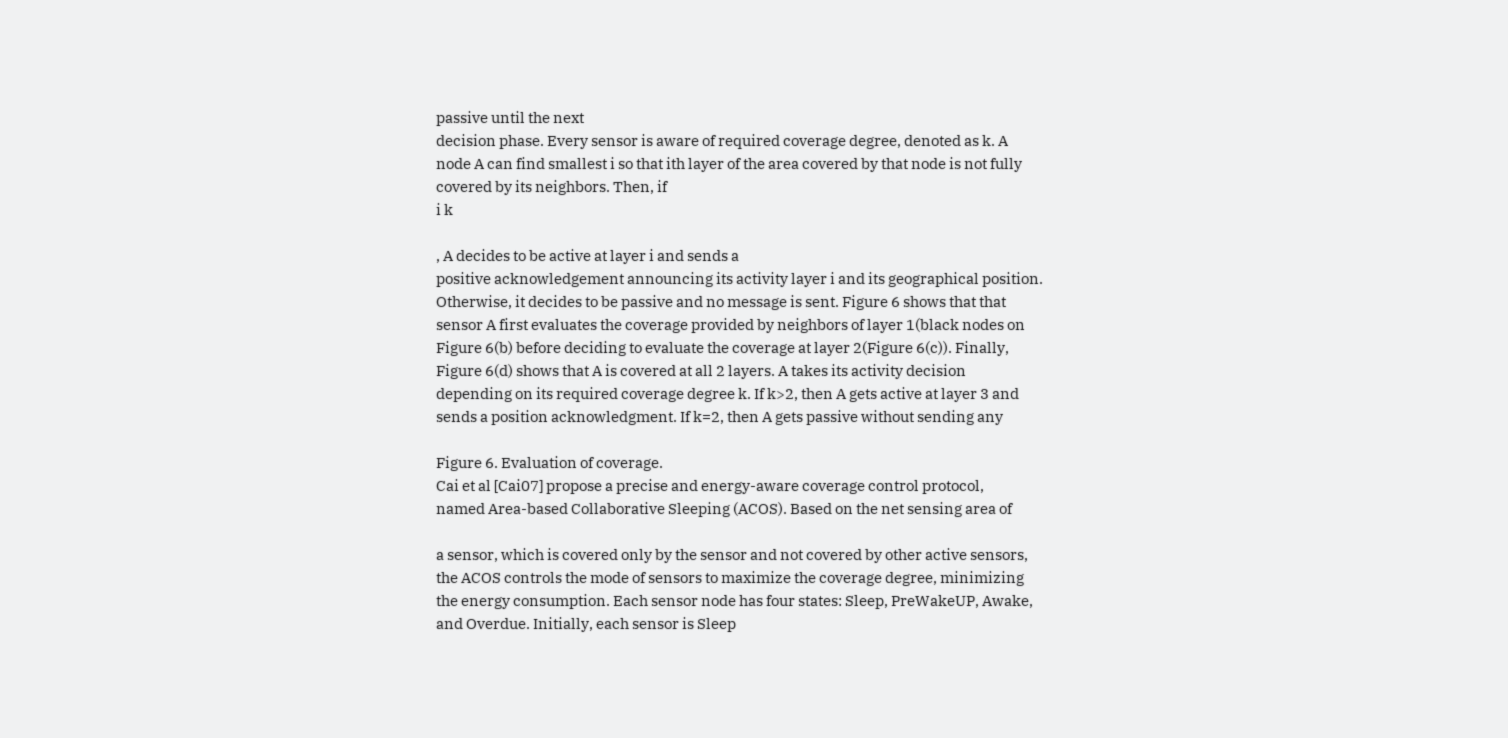passive until the next
decision phase. Every sensor is aware of required coverage degree, denoted as k. A
node A can find smallest i so that ith layer of the area covered by that node is not fully
covered by its neighbors. Then, if
i k

, A decides to be active at layer i and sends a
positive acknowledgement announcing its activity layer i and its geographical position.
Otherwise, it decides to be passive and no message is sent. Figure 6 shows that that
sensor A first evaluates the coverage provided by neighbors of layer 1(black nodes on
Figure 6(b) before deciding to evaluate the coverage at layer 2(Figure 6(c)). Finally,
Figure 6(d) shows that A is covered at all 2 layers. A takes its activity decision
depending on its required coverage degree k. If k>2, then A gets active at layer 3 and
sends a position acknowledgment. If k=2, then A gets passive without sending any

Figure 6. Evaluation of coverage.
Cai et al [Cai07] propose a precise and energy-aware coverage control protocol,
named Area-based Collaborative Sleeping (ACOS). Based on the net sensing area of

a sensor, which is covered only by the sensor and not covered by other active sensors,
the ACOS controls the mode of sensors to maximize the coverage degree, minimizing
the energy consumption. Each sensor node has four states: Sleep, PreWakeUP, Awake,
and Overdue. Initially, each sensor is Sleep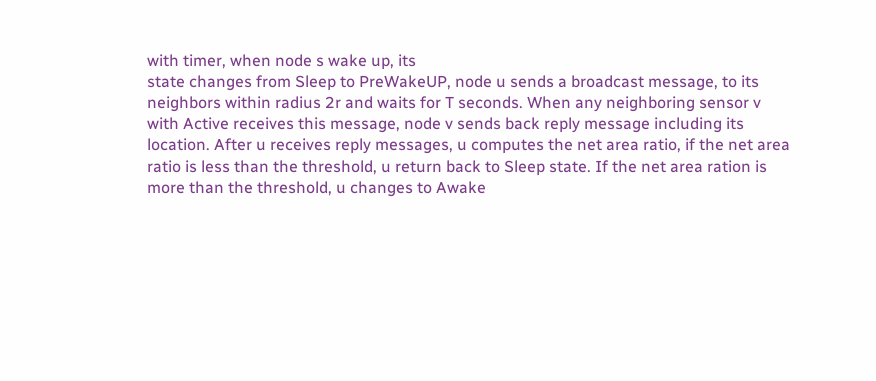with timer, when node s wake up, its
state changes from Sleep to PreWakeUP, node u sends a broadcast message, to its
neighbors within radius 2r and waits for T seconds. When any neighboring sensor v
with Active receives this message, node v sends back reply message including its
location. After u receives reply messages, u computes the net area ratio, if the net area
ratio is less than the threshold, u return back to Sleep state. If the net area ration is
more than the threshold, u changes to Awake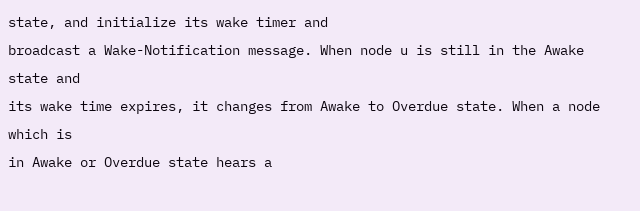state, and initialize its wake timer and
broadcast a Wake-Notification message. When node u is still in the Awake state and
its wake time expires, it changes from Awake to Overdue state. When a node which is
in Awake or Overdue state hears a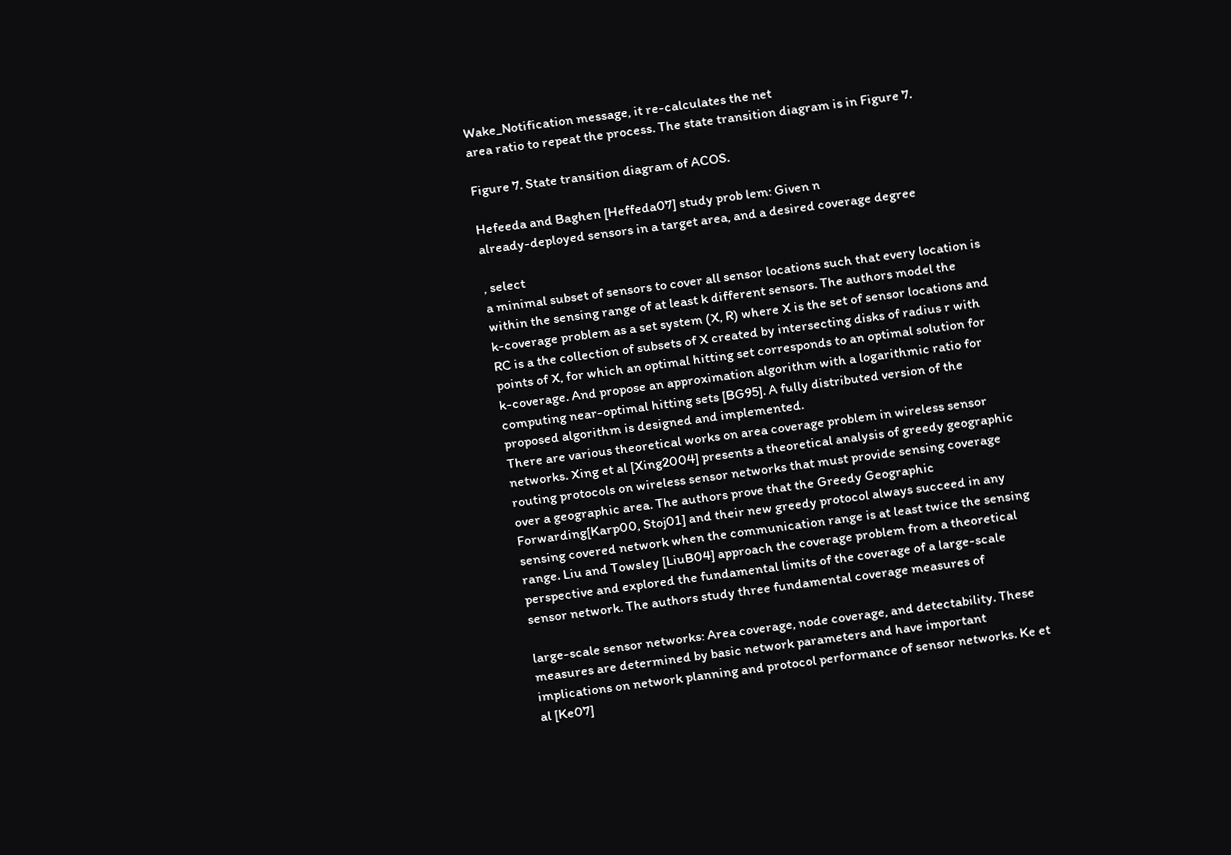Wake_Notification message, it re-calculates the net
area ratio to repeat the process. The state transition diagram is in Figure 7.

Figure 7. State transition diagram of ACOS.

Hefeeda and Baghen [Heffeda07] study prob lem: Given n
already-deployed sensors in a target area, and a desired coverage degree

, select
a minimal subset of sensors to cover all sensor locations such that every location is
within the sensing range of at least k different sensors. The authors model the
k-coverage problem as a set system (X, R) where X is the set of sensor locations and
RC is a the collection of subsets of X created by intersecting disks of radius r with
points of X, for which an optimal hitting set corresponds to an optimal solution for
k-coverage. And propose an approximation algorithm with a logarithmic ratio for
computing near-optimal hitting sets [BG95]. A fully distributed version of the
proposed algorithm is designed and implemented.
There are various theoretical works on area coverage problem in wireless sensor
networks. Xing et al [Xing2004] presents a theoretical analysis of greedy geographic
routing protocols on wireless sensor networks that must provide sensing coverage
over a geographic area. The authors prove that the Greedy Geographic
Forwarding[Karp00, Stoj01] and their new greedy protocol always succeed in any
sensing covered network when the communication range is at least twice the sensing
range. Liu and Towsley [LiuB04] approach the coverage problem from a theoretical
perspective and explored the fundamental limits of the coverage of a large-scale
sensor network. The authors study three fundamental coverage measures of

large-scale sensor networks: Area coverage, node coverage, and detectability. These
measures are determined by basic network parameters and have important
implications on network planning and protocol performance of sensor networks. Ke et
al [Ke07]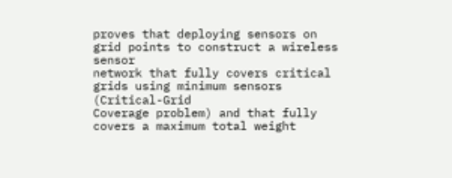proves that deploying sensors on grid points to construct a wireless sensor
network that fully covers critical grids using minimum sensors (Critical-Grid
Coverage problem) and that fully covers a maximum total weight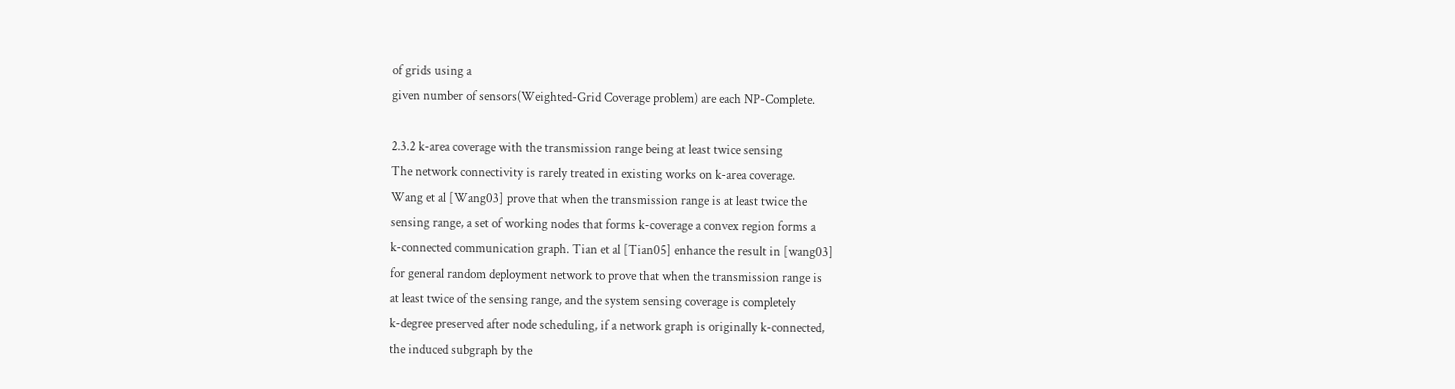of grids using a
given number of sensors(Weighted-Grid Coverage problem) are each NP-Complete.

2.3.2 k-area coverage with the transmission range being at least twice sensing
The network connectivity is rarely treated in existing works on k-area coverage.
Wang et al [Wang03] prove that when the transmission range is at least twice the
sensing range, a set of working nodes that forms k-coverage a convex region forms a
k-connected communication graph. Tian et al [Tian05] enhance the result in [wang03]
for general random deployment network to prove that when the transmission range is
at least twice of the sensing range, and the system sensing coverage is completely
k-degree preserved after node scheduling, if a network graph is originally k-connected,
the induced subgraph by the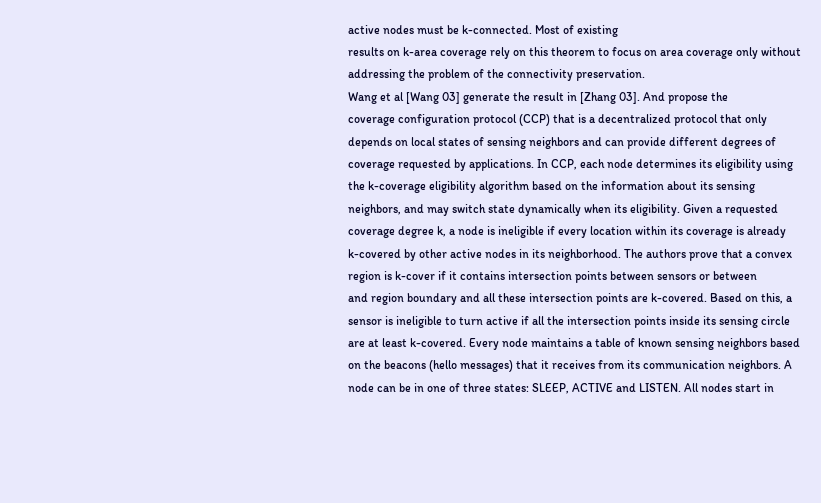active nodes must be k-connected. Most of existing
results on k-area coverage rely on this theorem to focus on area coverage only without
addressing the problem of the connectivity preservation.
Wang et al [Wang 03] generate the result in [Zhang 03]. And propose the
coverage configuration protocol (CCP) that is a decentralized protocol that only
depends on local states of sensing neighbors and can provide different degrees of
coverage requested by applications. In CCP, each node determines its eligibility using
the k-coverage eligibility algorithm based on the information about its sensing
neighbors, and may switch state dynamically when its eligibility. Given a requested
coverage degree k, a node is ineligible if every location within its coverage is already
k-covered by other active nodes in its neighborhood. The authors prove that a convex
region is k-cover if it contains intersection points between sensors or between
and region boundary and all these intersection points are k-covered. Based on this, a
sensor is ineligible to turn active if all the intersection points inside its sensing circle
are at least k-covered. Every node maintains a table of known sensing neighbors based
on the beacons (hello messages) that it receives from its communication neighbors. A
node can be in one of three states: SLEEP, ACTIVE and LISTEN. All nodes start in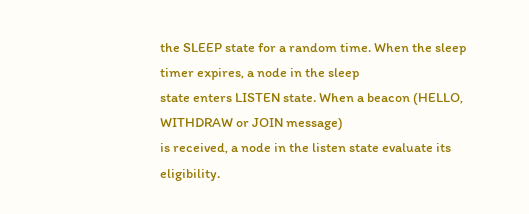the SLEEP state for a random time. When the sleep timer expires, a node in the sleep
state enters LISTEN state. When a beacon (HELLO, WITHDRAW or JOIN message)
is received, a node in the listen state evaluate its eligibility.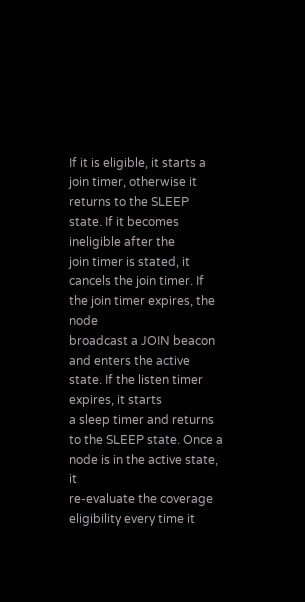If it is eligible, it starts a
join timer, otherwise it returns to the SLEEP state. If it becomes ineligible after the
join timer is stated, it cancels the join timer. If the join timer expires, the node
broadcast a JOIN beacon and enters the active state. If the listen timer expires, it starts
a sleep timer and returns to the SLEEP state. Once a node is in the active state, it
re-evaluate the coverage eligibility every time it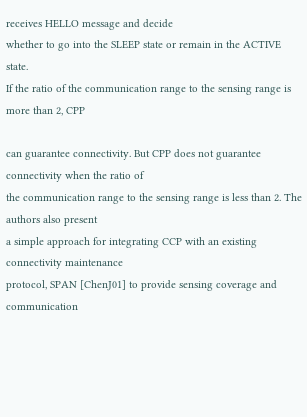receives HELLO message and decide
whether to go into the SLEEP state or remain in the ACTIVE state.
If the ratio of the communication range to the sensing range is more than 2, CPP

can guarantee connectivity. But CPP does not guarantee connectivity when the ratio of
the communication range to the sensing range is less than 2. The authors also present
a simple approach for integrating CCP with an existing connectivity maintenance
protocol, SPAN [ChenJ01] to provide sensing coverage and communication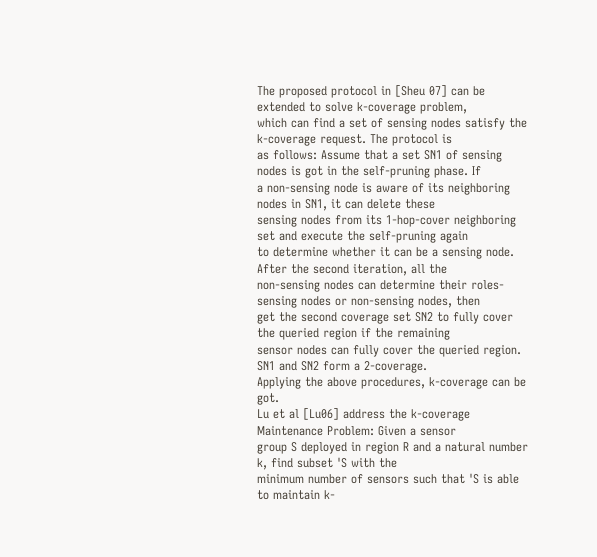The proposed protocol in [Sheu 07] can be extended to solve k-coverage problem,
which can find a set of sensing nodes satisfy the k-coverage request. The protocol is
as follows: Assume that a set SN1 of sensing nodes is got in the self-pruning phase. If
a non-sensing node is aware of its neighboring nodes in SN1, it can delete these
sensing nodes from its 1-hop-cover neighboring set and execute the self-pruning again
to determine whether it can be a sensing node. After the second iteration, all the
non-sensing nodes can determine their roles-sensing nodes or non-sensing nodes, then
get the second coverage set SN2 to fully cover the queried region if the remaining
sensor nodes can fully cover the queried region. SN1 and SN2 form a 2-coverage.
Applying the above procedures, k-coverage can be got.
Lu et al [Lu06] address the k-coverage Maintenance Problem: Given a sensor
group S deployed in region R and a natural number k, find subset 'S with the
minimum number of sensors such that 'S is able to maintain k-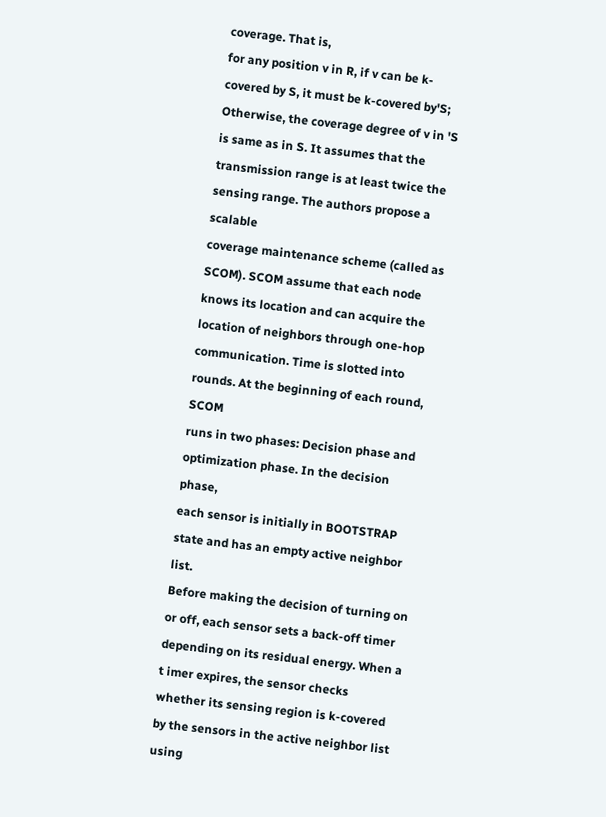coverage. That is,
for any position v in R, if v can be k-covered by S, it must be k-covered by'S;
Otherwise, the coverage degree of v in 'S is same as in S. It assumes that the
transmission range is at least twice the sensing range. The authors propose a scalable
coverage maintenance scheme (called as SCOM). SCOM assume that each node
knows its location and can acquire the location of neighbors through one-hop
communication. Time is slotted into rounds. At the beginning of each round, SCOM
runs in two phases: Decision phase and optimization phase. In the decision phase,
each sensor is initially in BOOTSTRAP state and has an empty active neighbor list.
Before making the decision of turning on or off, each sensor sets a back-off timer
depending on its residual energy. When a t imer expires, the sensor checks
whether its sensing region is k-covered by the sensors in the active neighbor list using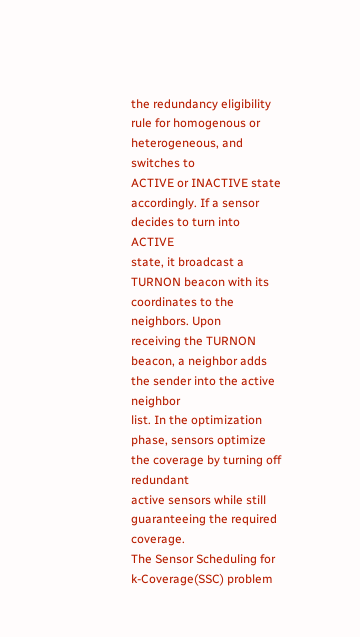the redundancy eligibility rule for homogenous or heterogeneous, and switches to
ACTIVE or INACTIVE state accordingly. If a sensor decides to turn into ACTIVE
state, it broadcast a TURNON beacon with its coordinates to the neighbors. Upon
receiving the TURNON beacon, a neighbor adds the sender into the active neighbor
list. In the optimization phase, sensors optimize the coverage by turning off redundant
active sensors while still guaranteeing the required coverage.
The Sensor Scheduling for k-Coverage(SSC) problem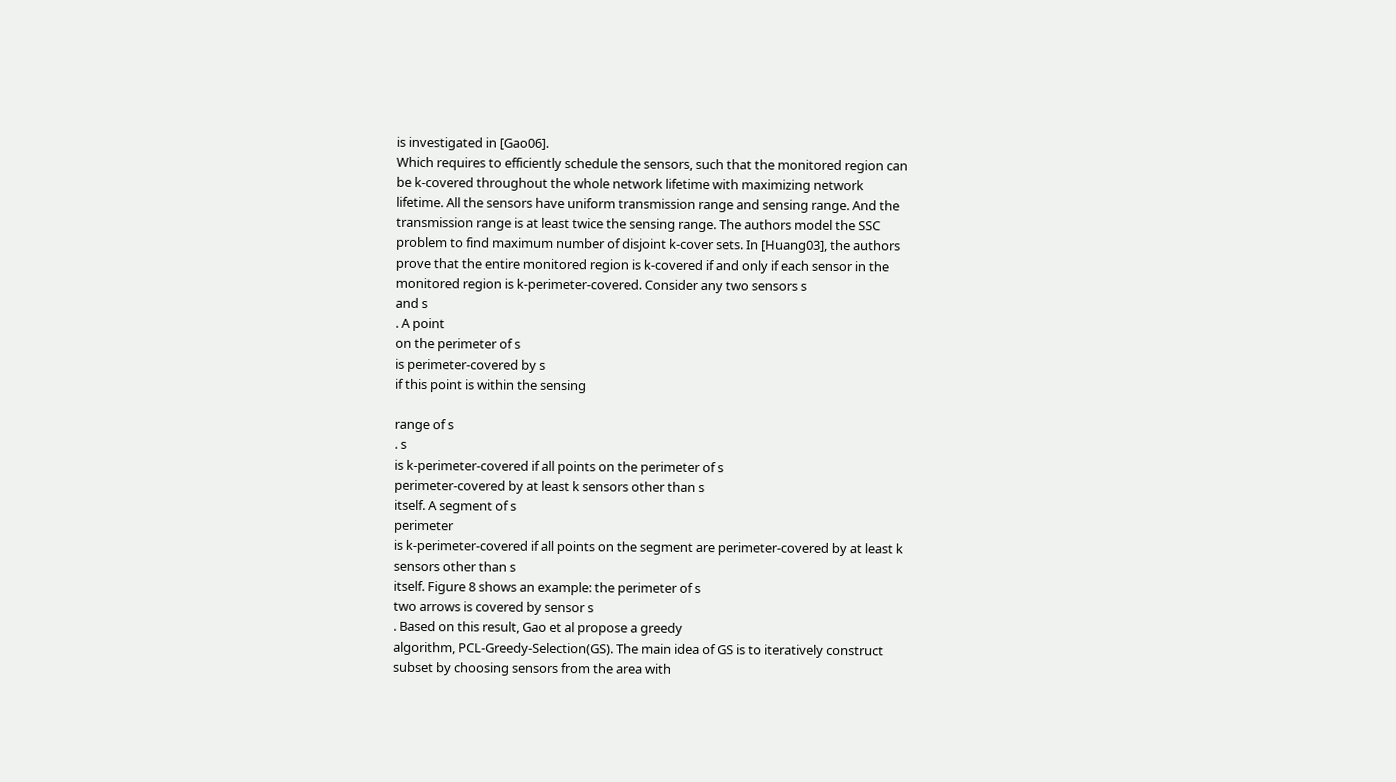is investigated in [Gao06].
Which requires to efficiently schedule the sensors, such that the monitored region can
be k-covered throughout the whole network lifetime with maximizing network
lifetime. All the sensors have uniform transmission range and sensing range. And the
transmission range is at least twice the sensing range. The authors model the SSC
problem to find maximum number of disjoint k-cover sets. In [Huang03], the authors
prove that the entire monitored region is k-covered if and only if each sensor in the
monitored region is k-perimeter-covered. Consider any two sensors s
and s
. A point
on the perimeter of s
is perimeter-covered by s
if this point is within the sensing

range of s
. s
is k-perimeter-covered if all points on the perimeter of s
perimeter-covered by at least k sensors other than s
itself. A segment of s
perimeter
is k-perimeter-covered if all points on the segment are perimeter-covered by at least k
sensors other than s
itself. Figure 8 shows an example: the perimeter of s
two arrows is covered by sensor s
. Based on this result, Gao et al propose a greedy
algorithm, PCL-Greedy-Selection(GS). The main idea of GS is to iteratively construct
subset by choosing sensors from the area with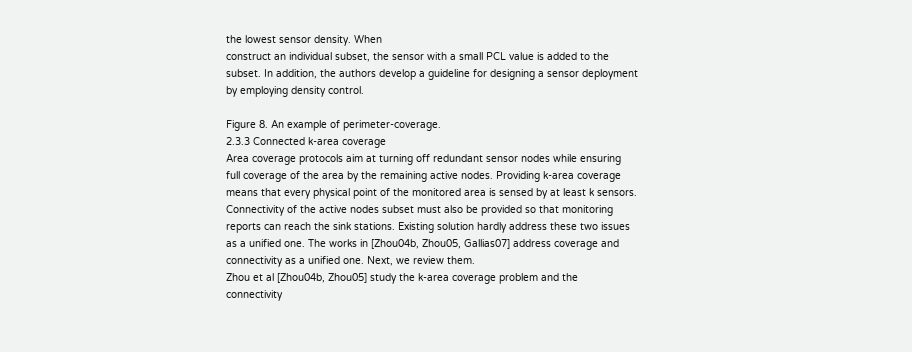the lowest sensor density. When
construct an individual subset, the sensor with a small PCL value is added to the
subset. In addition, the authors develop a guideline for designing a sensor deployment
by employing density control.

Figure 8. An example of perimeter-coverage.
2.3.3 Connected k-area coverage
Area coverage protocols aim at turning off redundant sensor nodes while ensuring
full coverage of the area by the remaining active nodes. Providing k-area coverage
means that every physical point of the monitored area is sensed by at least k sensors.
Connectivity of the active nodes subset must also be provided so that monitoring
reports can reach the sink stations. Existing solution hardly address these two issues
as a unified one. The works in [Zhou04b, Zhou05, Gallias07] address coverage and
connectivity as a unified one. Next, we review them.
Zhou et al [Zhou04b, Zhou05] study the k-area coverage problem and the
connectivity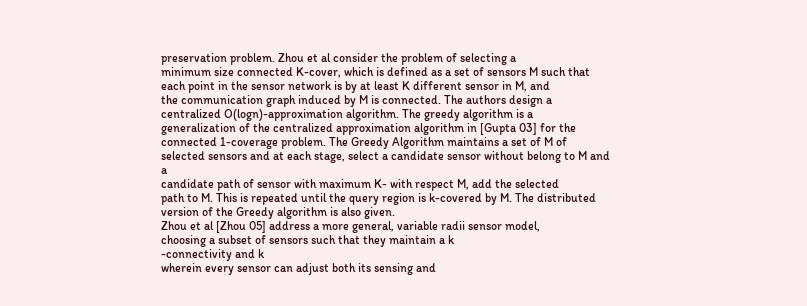preservation problem. Zhou et al consider the problem of selecting a
minimum size connected K-cover, which is defined as a set of sensors M such that
each point in the sensor network is by at least K different sensor in M, and
the communication graph induced by M is connected. The authors design a
centralized O(logn)-approximation algorithm. The greedy algorithm is a
generalization of the centralized approximation algorithm in [Gupta 03] for the
connected 1-coverage problem. The Greedy Algorithm maintains a set of M of
selected sensors and at each stage, select a candidate sensor without belong to M and a
candidate path of sensor with maximum K- with respect M, add the selected
path to M. This is repeated until the query region is k-covered by M. The distributed
version of the Greedy algorithm is also given.
Zhou et al [Zhou 05] address a more general, variable radii sensor model,
choosing a subset of sensors such that they maintain a k
-connectivity and k
wherein every sensor can adjust both its sensing and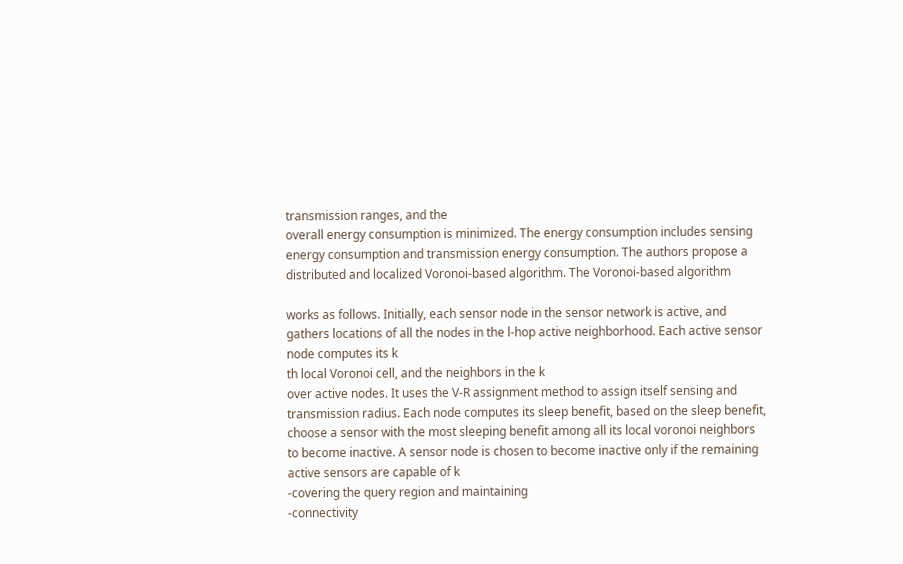transmission ranges, and the
overall energy consumption is minimized. The energy consumption includes sensing
energy consumption and transmission energy consumption. The authors propose a
distributed and localized Voronoi-based algorithm. The Voronoi-based algorithm

works as follows. Initially, each sensor node in the sensor network is active, and
gathers locations of all the nodes in the l-hop active neighborhood. Each active sensor
node computes its k
th local Voronoi cell, and the neighbors in the k
over active nodes. It uses the V-R assignment method to assign itself sensing and
transmission radius. Each node computes its sleep benefit, based on the sleep benefit,
choose a sensor with the most sleeping benefit among all its local voronoi neighbors
to become inactive. A sensor node is chosen to become inactive only if the remaining
active sensors are capable of k
-covering the query region and maintaining
-connectivity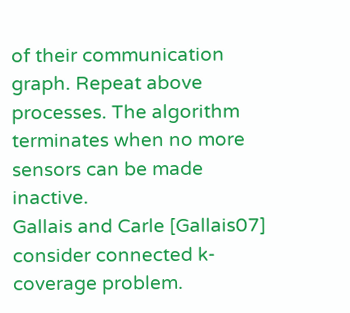of their communication graph. Repeat above processes. The algorithm
terminates when no more sensors can be made inactive.
Gallais and Carle [Gallais07] consider connected k-coverage problem.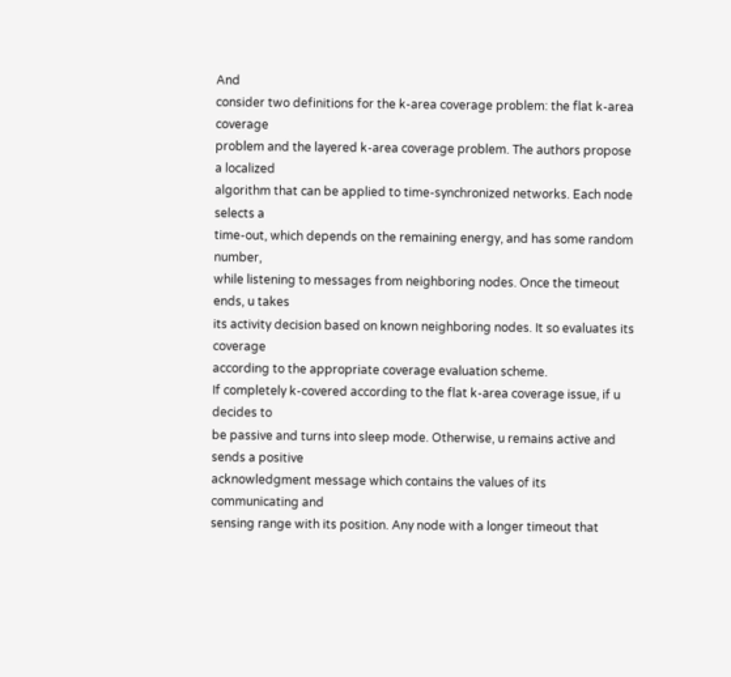And
consider two definitions for the k-area coverage problem: the flat k-area coverage
problem and the layered k-area coverage problem. The authors propose a localized
algorithm that can be applied to time-synchronized networks. Each node selects a
time-out, which depends on the remaining energy, and has some random number,
while listening to messages from neighboring nodes. Once the timeout ends, u takes
its activity decision based on known neighboring nodes. It so evaluates its coverage
according to the appropriate coverage evaluation scheme.
If completely k-covered according to the flat k-area coverage issue, if u decides to
be passive and turns into sleep mode. Otherwise, u remains active and sends a positive
acknowledgment message which contains the values of its communicating and
sensing range with its position. Any node with a longer timeout that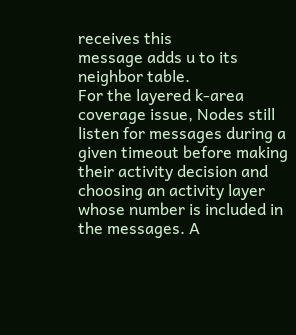receives this
message adds u to its neighbor table.
For the layered k-area coverage issue, Nodes still listen for messages during a
given timeout before making their activity decision and choosing an activity layer
whose number is included in the messages. A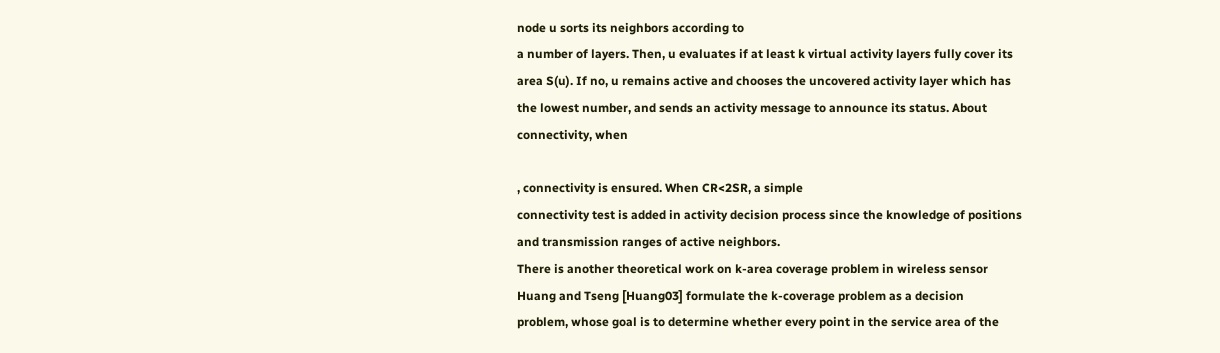node u sorts its neighbors according to
a number of layers. Then, u evaluates if at least k virtual activity layers fully cover its
area S(u). If no, u remains active and chooses the uncovered activity layer which has
the lowest number, and sends an activity message to announce its status. About
connectivity, when

, connectivity is ensured. When CR<2SR, a simple
connectivity test is added in activity decision process since the knowledge of positions
and transmission ranges of active neighbors.
There is another theoretical work on k-area coverage problem in wireless sensor
Huang and Tseng [Huang03] formulate the k-coverage problem as a decision
problem, whose goal is to determine whether every point in the service area of the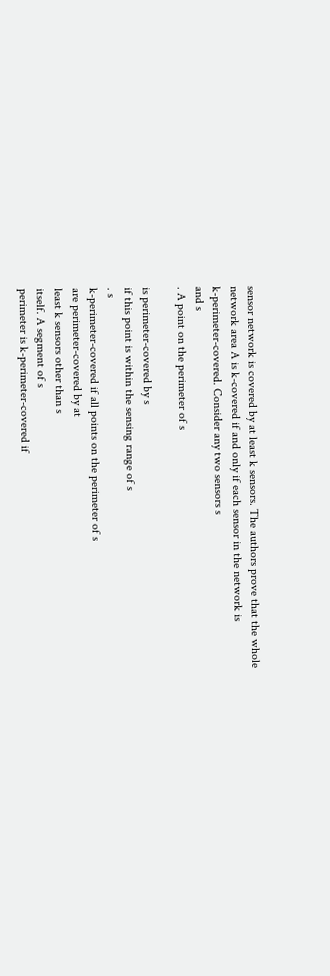sensor network is covered by at least k sensors. The authors prove that the whole
network area A is k-covered if and only if each sensor in the network is
k-perimeter-covered. Consider any two sensors s
and s
. A point on the perimeter of s

is perimeter-covered by s
if this point is within the sensing range of s
. s
k-perimeter-covered if all points on the perimeter of s
are perimeter-covered by at
least k sensors other than s
itself. A segment of s
perimeter is k-perimeter-covered if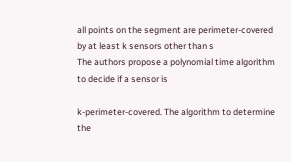all points on the segment are perimeter-covered by at least k sensors other than s
The authors propose a polynomial time algorithm to decide if a sensor is

k-perimeter-covered. The algorithm to determine the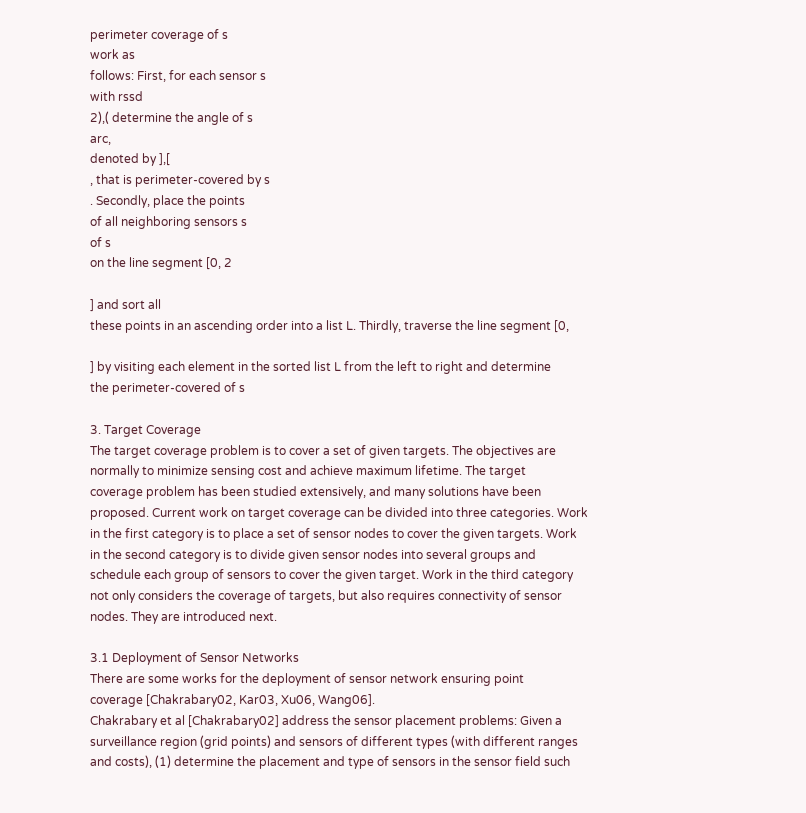perimeter coverage of s
work as
follows: First, for each sensor s
with rssd
2),( determine the angle of s
arc,
denoted by ],[
, that is perimeter-covered by s
. Secondly, place the points
of all neighboring sensors s
of s
on the line segment [0, 2

] and sort all
these points in an ascending order into a list L. Thirdly, traverse the line segment [0,

] by visiting each element in the sorted list L from the left to right and determine
the perimeter-covered of s

3. Target Coverage
The target coverage problem is to cover a set of given targets. The objectives are
normally to minimize sensing cost and achieve maximum lifetime. The target
coverage problem has been studied extensively, and many solutions have been
proposed. Current work on target coverage can be divided into three categories. Work
in the first category is to place a set of sensor nodes to cover the given targets. Work
in the second category is to divide given sensor nodes into several groups and
schedule each group of sensors to cover the given target. Work in the third category
not only considers the coverage of targets, but also requires connectivity of sensor
nodes. They are introduced next.

3.1 Deployment of Sensor Networks
There are some works for the deployment of sensor network ensuring point
coverage [Chakrabary02, Kar03, Xu06, Wang06].
Chakrabary et al [Chakrabary02] address the sensor placement problems: Given a
surveillance region (grid points) and sensors of different types (with different ranges
and costs), (1) determine the placement and type of sensors in the sensor field such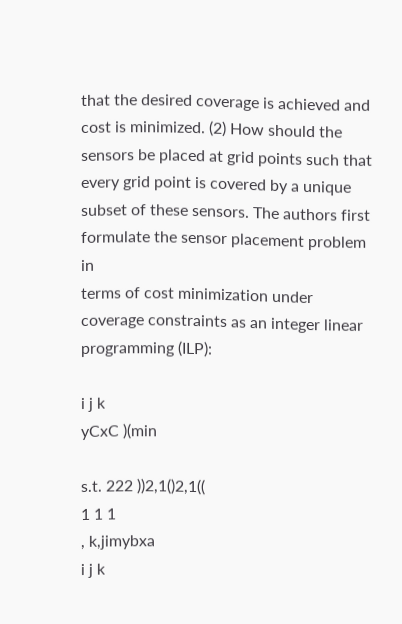that the desired coverage is achieved and cost is minimized. (2) How should the
sensors be placed at grid points such that every grid point is covered by a unique
subset of these sensors. The authors first formulate the sensor placement problem in
terms of cost minimization under coverage constraints as an integer linear
programming (ILP):

i j k
yCxC )(min

s.t. 222 ))2,1()2,1((
1 1 1
, k,jimybxa
i j k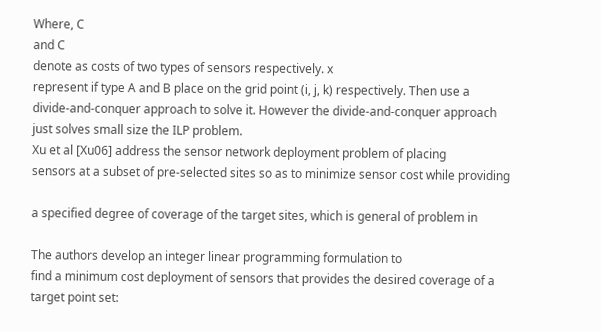Where, C
and C
denote as costs of two types of sensors respectively. x
represent if type A and B place on the grid point (i, j, k) respectively. Then use a
divide-and-conquer approach to solve it. However the divide-and-conquer approach
just solves small size the ILP problem.
Xu et al [Xu06] address the sensor network deployment problem of placing
sensors at a subset of pre-selected sites so as to minimize sensor cost while providing

a specified degree of coverage of the target sites, which is general of problem in

The authors develop an integer linear programming formulation to
find a minimum cost deployment of sensors that provides the desired coverage of a
target point set: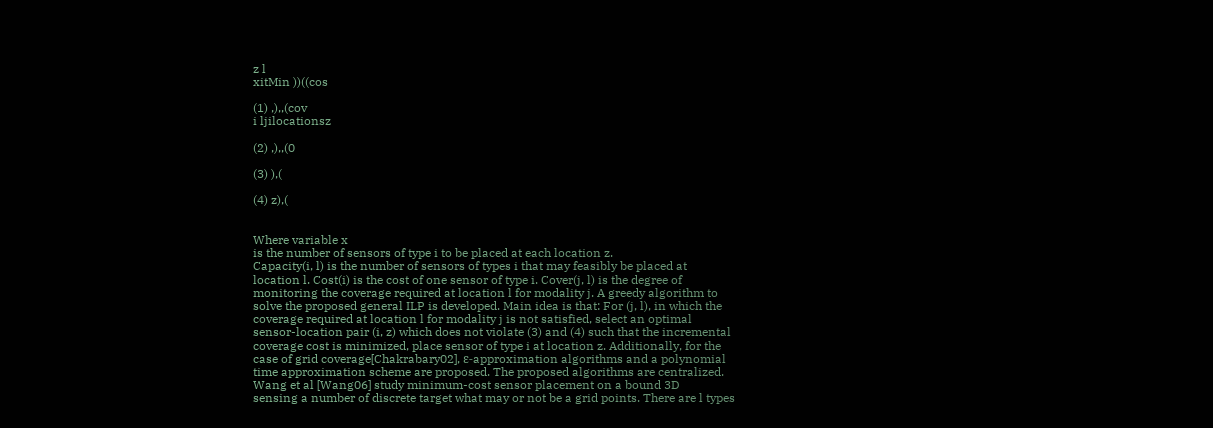z l
xitMin ))((cos

(1) ,),,(cov
i ljilocationsz

(2) ,),,(0

(3) ),(

(4) z),(


Where variable x
is the number of sensors of type i to be placed at each location z.
Capacity(i, l) is the number of sensors of types i that may feasibly be placed at
location l. Cost(i) is the cost of one sensor of type i. Cover(j, l) is the degree of
monitoring the coverage required at location l for modality j. A greedy algorithm to
solve the proposed general ILP is developed. Main idea is that: For (j, l), in which the
coverage required at location l for modality j is not satisfied, select an optimal
sensor-location pair (i, z) which does not violate (3) and (4) such that the incremental
coverage cost is minimized, place sensor of type i at location z. Additionally, for the
case of grid coverage[Chakrabary02], ε-approximation algorithms and a polynomial
time approximation scheme are proposed. The proposed algorithms are centralized.
Wang et al [Wang06] study minimum-cost sensor placement on a bound 3D
sensing a number of discrete target what may or not be a grid points. There are l types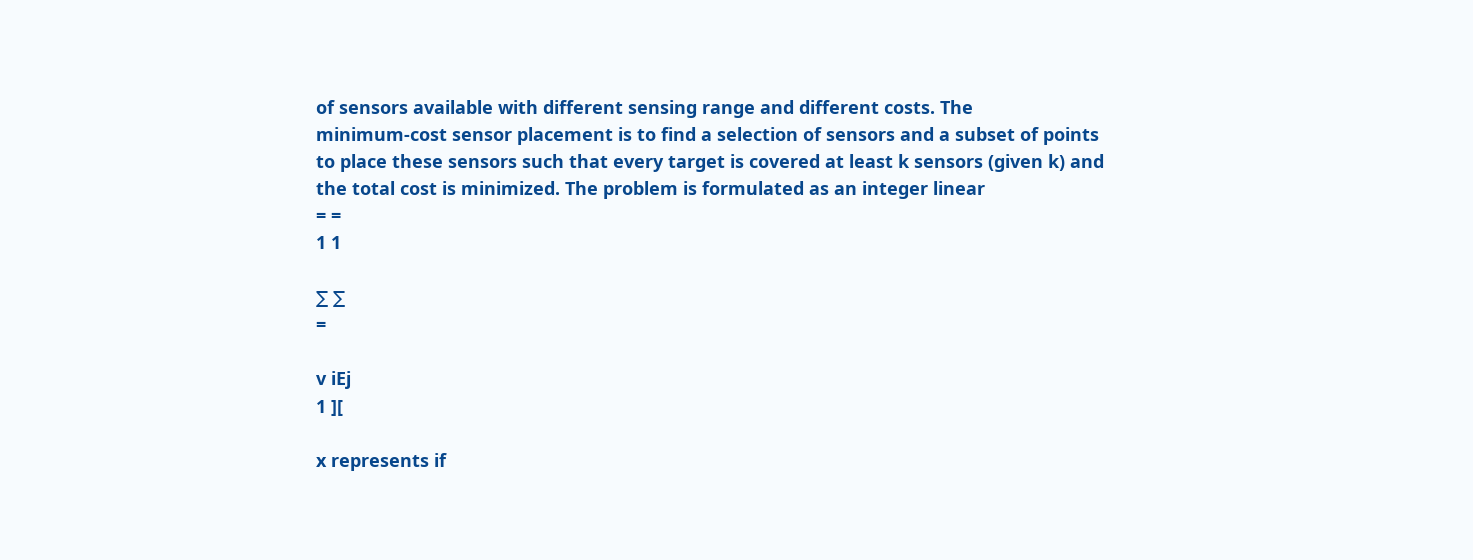of sensors available with different sensing range and different costs. The
minimum-cost sensor placement is to find a selection of sensors and a subset of points
to place these sensors such that every target is covered at least k sensors (given k) and
the total cost is minimized. The problem is formulated as an integer linear
= =
1 1

∑ ∑
=

v iEj
1 ][

x represents if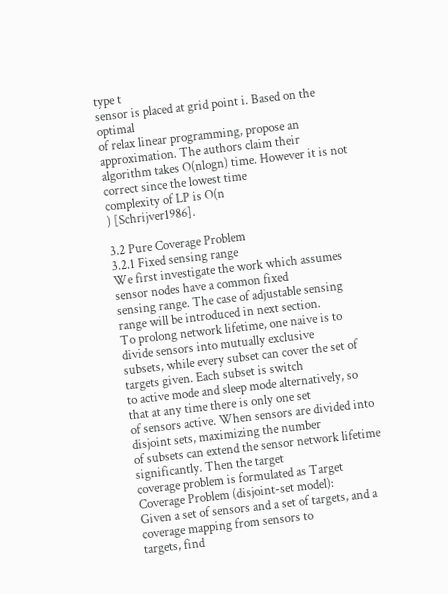type t
sensor is placed at grid point i. Based on the optimal
of relax linear programming, propose an approximation. The authors claim their
algorithm takes O(nlogn) time. However it is not correct since the lowest time
complexity of LP is O(n
) [Schrijver1986].

3.2 Pure Coverage Problem
3.2.1 Fixed sensing range
We first investigate the work which assumes sensor nodes have a common fixed
sensing range. The case of adjustable sensing range will be introduced in next section.
To prolong network lifetime, one naive is to divide sensors into mutually exclusive
subsets, while every subset can cover the set of targets given. Each subset is switch
to active mode and sleep mode alternatively, so that at any time there is only one set
of sensors active. When sensors are divided into disjoint sets, maximizing the number
of subsets can extend the sensor network lifetime significantly. Then the target
coverage problem is formulated as Target Coverage Problem (disjoint-set model):
Given a set of sensors and a set of targets, and a coverage mapping from sensors to
targets, find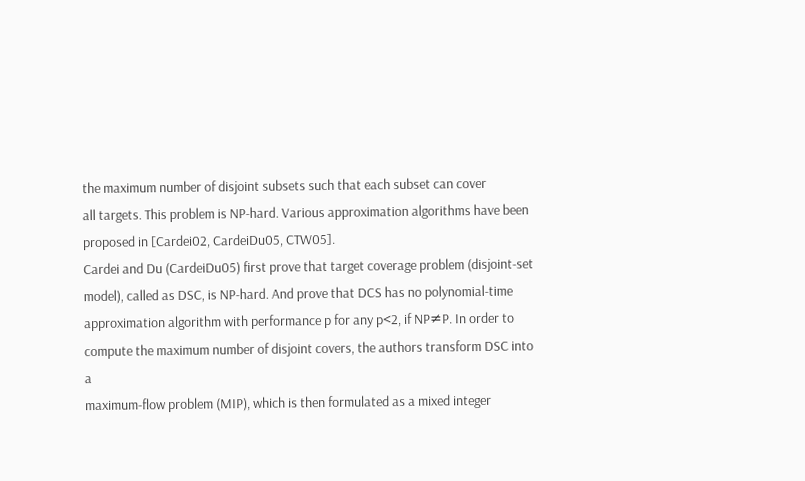the maximum number of disjoint subsets such that each subset can cover
all targets. This problem is NP-hard. Various approximation algorithms have been
proposed in [Cardei02, CardeiDu05, CTW05].
Cardei and Du (CardeiDu05) first prove that target coverage problem (disjoint-set
model), called as DSC, is NP-hard. And prove that DCS has no polynomial-time
approximation algorithm with performance p for any p<2, if NP≠P. In order to
compute the maximum number of disjoint covers, the authors transform DSC into a
maximum-flow problem (MIP), which is then formulated as a mixed integer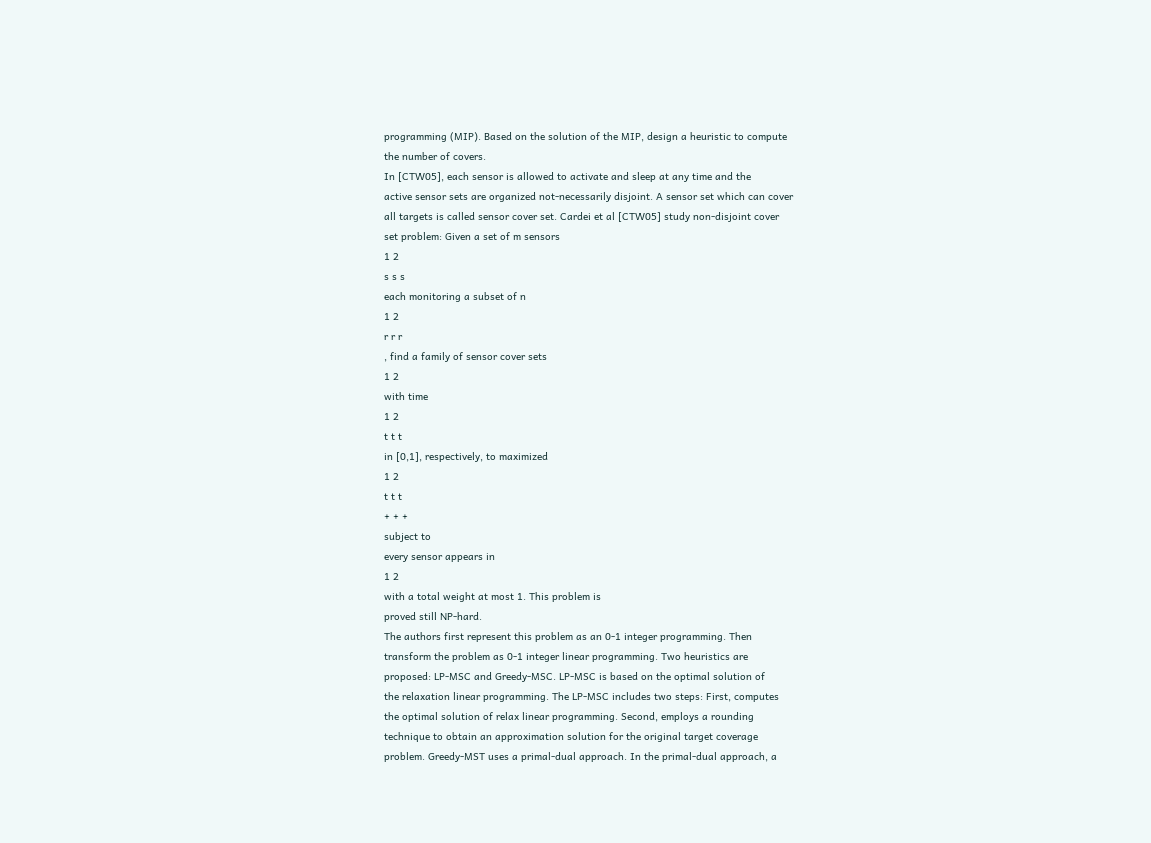programming (MIP). Based on the solution of the MIP, design a heuristic to compute
the number of covers.
In [CTW05], each sensor is allowed to activate and sleep at any time and the
active sensor sets are organized not-necessarily disjoint. A sensor set which can cover
all targets is called sensor cover set. Cardei et al [CTW05] study non-disjoint cover
set problem: Given a set of m sensors
1 2
s s s
each monitoring a subset of n
1 2
r r r
, find a family of sensor cover sets
1 2
with time
1 2
t t t
in [0,1], respectively, to maximized
1 2
t t t
+ + +
subject to
every sensor appears in
1 2
with a total weight at most 1. This problem is
proved still NP-hard.
The authors first represent this problem as an 0-1 integer programming. Then
transform the problem as 0-1 integer linear programming. Two heuristics are
proposed: LP-MSC and Greedy-MSC. LP-MSC is based on the optimal solution of
the relaxation linear programming. The LP-MSC includes two steps: First, computes
the optimal solution of relax linear programming. Second, employs a rounding
technique to obtain an approximation solution for the original target coverage
problem. Greedy-MST uses a primal-dual approach. In the primal-dual approach, a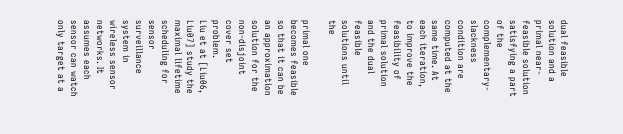dual feasible solution and a primal near-feasible solution satisfying a part of the
complementary-slackness condition are computed at the same time. At each iteration,
to improve the feasibility of primal solution and the dual feasible solutions until the

primal one becomes feasible so that it can be an approximation solution for the
non-disjoint cover set problem.
Liu et at [Liu06, Liu07] study the maximal lifetime scheduling for sensor
surveillance system in wireless sensor networks. It assumes each sensor can watch
only target at a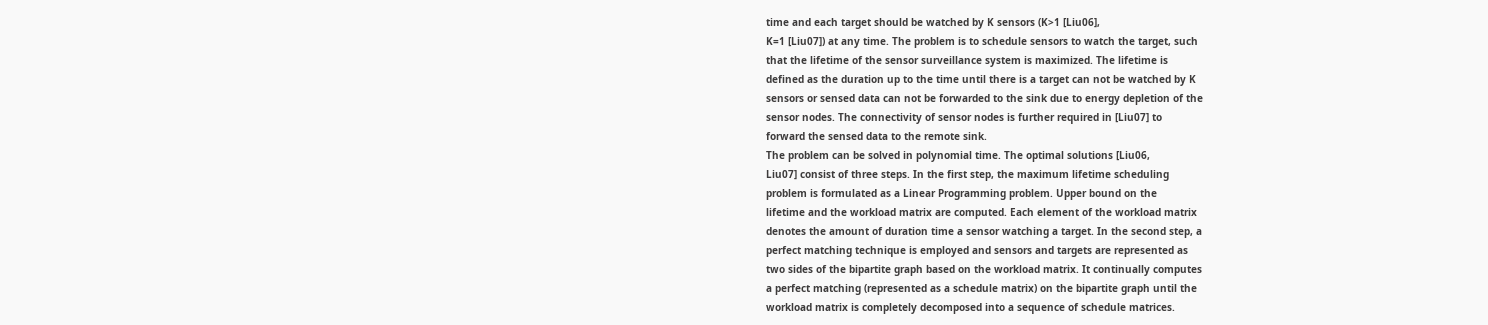time and each target should be watched by K sensors (K>1 [Liu06],
K=1 [Liu07]) at any time. The problem is to schedule sensors to watch the target, such
that the lifetime of the sensor surveillance system is maximized. The lifetime is
defined as the duration up to the time until there is a target can not be watched by K
sensors or sensed data can not be forwarded to the sink due to energy depletion of the
sensor nodes. The connectivity of sensor nodes is further required in [Liu07] to
forward the sensed data to the remote sink.
The problem can be solved in polynomial time. The optimal solutions [Liu06,
Liu07] consist of three steps. In the first step, the maximum lifetime scheduling
problem is formulated as a Linear Programming problem. Upper bound on the
lifetime and the workload matrix are computed. Each element of the workload matrix
denotes the amount of duration time a sensor watching a target. In the second step, a
perfect matching technique is employed and sensors and targets are represented as
two sides of the bipartite graph based on the workload matrix. It continually computes
a perfect matching (represented as a schedule matrix) on the bipartite graph until the
workload matrix is completely decomposed into a sequence of schedule matrices.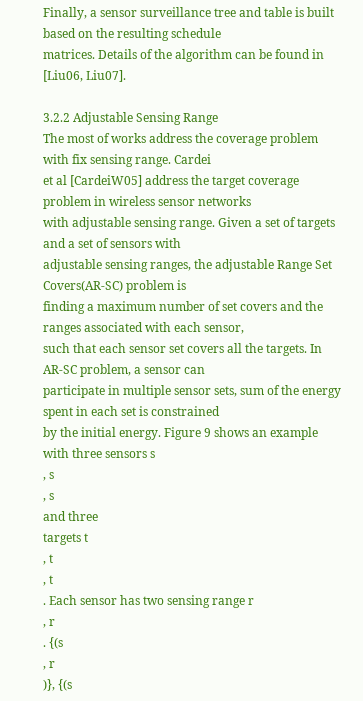Finally, a sensor surveillance tree and table is built based on the resulting schedule
matrices. Details of the algorithm can be found in [Liu06, Liu07].

3.2.2 Adjustable Sensing Range
The most of works address the coverage problem with fix sensing range. Cardei
et al [CardeiW05] address the target coverage problem in wireless sensor networks
with adjustable sensing range. Given a set of targets and a set of sensors with
adjustable sensing ranges, the adjustable Range Set Covers(AR-SC) problem is
finding a maximum number of set covers and the ranges associated with each sensor,
such that each sensor set covers all the targets. In AR-SC problem, a sensor can
participate in multiple sensor sets, sum of the energy spent in each set is constrained
by the initial energy. Figure 9 shows an example with three sensors s
, s
, s
and three
targets t
, t
, t
. Each sensor has two sensing range r
, r
. {(s
, r
)}, {(s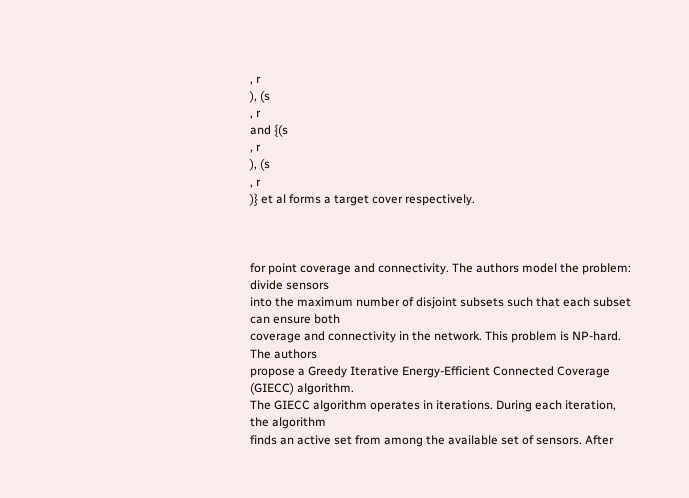, r
), (s
, r
and {(s
, r
), (s
, r
)} et al forms a target cover respectively.



for point coverage and connectivity. The authors model the problem: divide sensors
into the maximum number of disjoint subsets such that each subset can ensure both
coverage and connectivity in the network. This problem is NP-hard. The authors
propose a Greedy Iterative Energy-Efficient Connected Coverage (GIECC) algorithm.
The GIECC algorithm operates in iterations. During each iteration, the algorithm
finds an active set from among the available set of sensors. After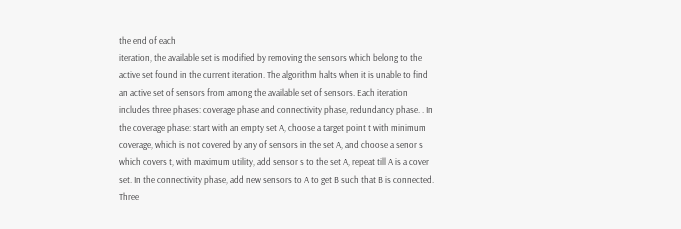the end of each
iteration, the available set is modified by removing the sensors which belong to the
active set found in the current iteration. The algorithm halts when it is unable to find
an active set of sensors from among the available set of sensors. Each iteration
includes three phases: coverage phase and connectivity phase, redundancy phase. . In
the coverage phase: start with an empty set A, choose a target point t with minimum
coverage, which is not covered by any of sensors in the set A, and choose a senor s
which covers t, with maximum utility, add sensor s to the set A, repeat till A is a cover
set. In the connectivity phase, add new sensors to A to get B such that B is connected.
Three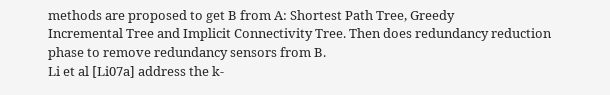methods are proposed to get B from A: Shortest Path Tree, Greedy
Incremental Tree and Implicit Connectivity Tree. Then does redundancy reduction
phase to remove redundancy sensors from B.
Li et al [Li07a] address the k-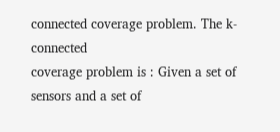connected coverage problem. The k-connected
coverage problem is : Given a set of sensors and a set of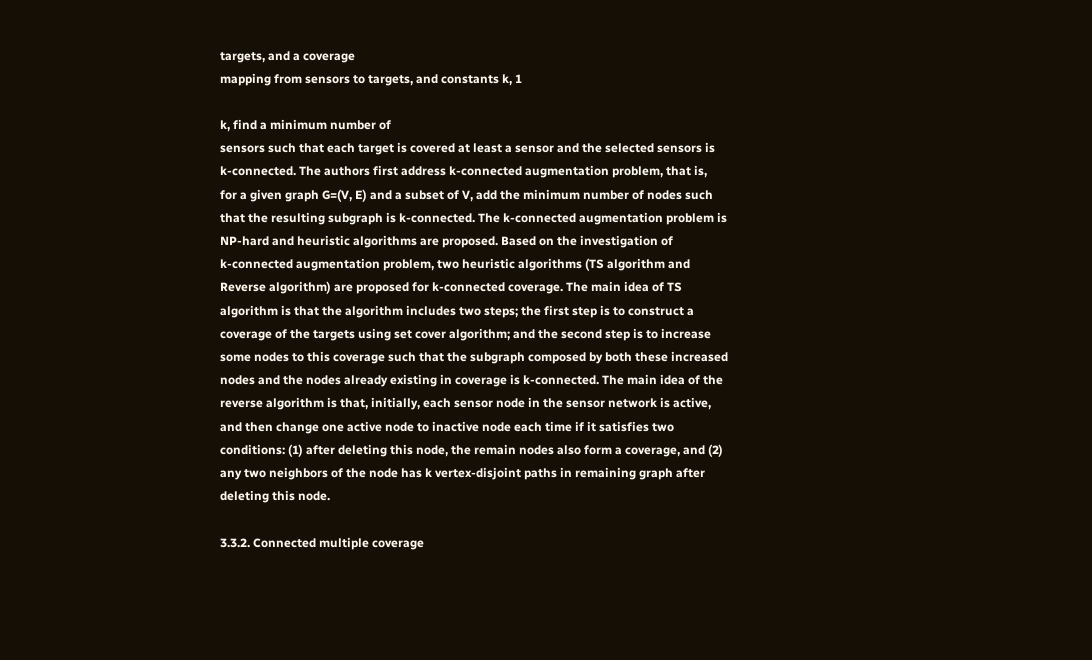targets, and a coverage
mapping from sensors to targets, and constants k, 1

k, find a minimum number of
sensors such that each target is covered at least a sensor and the selected sensors is
k-connected. The authors first address k-connected augmentation problem, that is,
for a given graph G=(V, E) and a subset of V, add the minimum number of nodes such
that the resulting subgraph is k-connected. The k-connected augmentation problem is
NP-hard and heuristic algorithms are proposed. Based on the investigation of
k-connected augmentation problem, two heuristic algorithms (TS algorithm and
Reverse algorithm) are proposed for k-connected coverage. The main idea of TS
algorithm is that the algorithm includes two steps; the first step is to construct a
coverage of the targets using set cover algorithm; and the second step is to increase
some nodes to this coverage such that the subgraph composed by both these increased
nodes and the nodes already existing in coverage is k-connected. The main idea of the
reverse algorithm is that, initially, each sensor node in the sensor network is active,
and then change one active node to inactive node each time if it satisfies two
conditions: (1) after deleting this node, the remain nodes also form a coverage, and (2)
any two neighbors of the node has k vertex-disjoint paths in remaining graph after
deleting this node.

3.3.2. Connected multiple coverage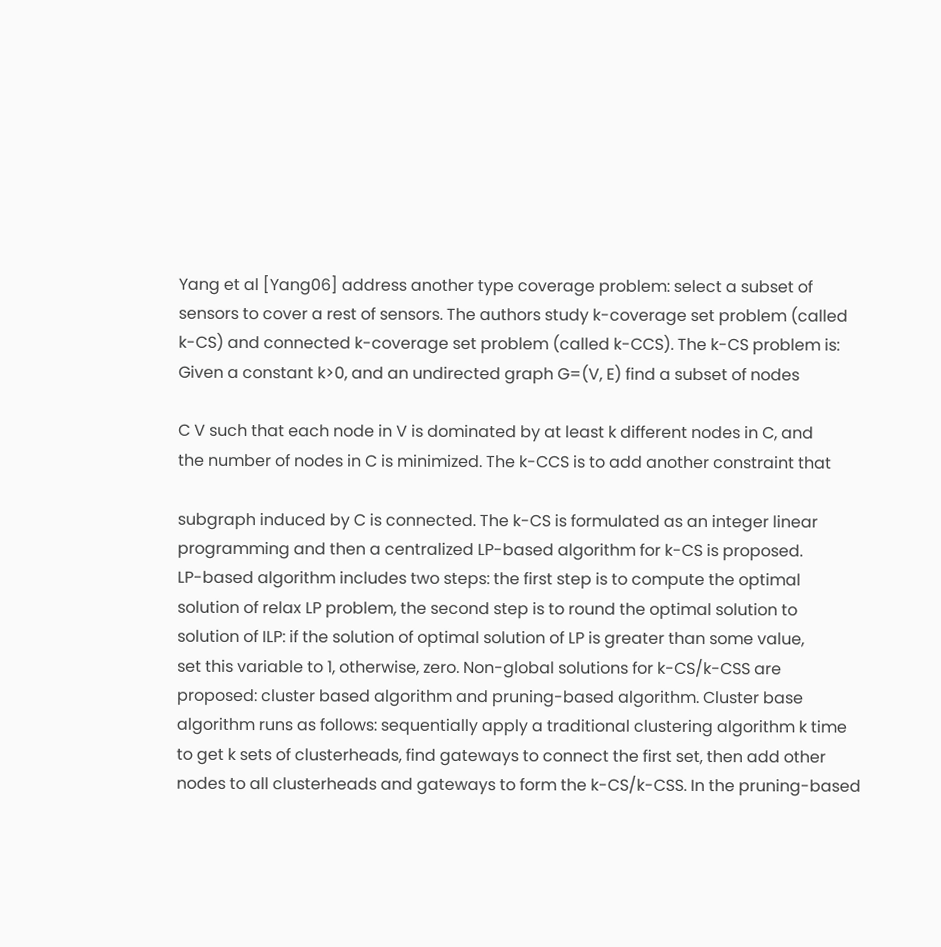Yang et al [Yang06] address another type coverage problem: select a subset of
sensors to cover a rest of sensors. The authors study k-coverage set problem (called
k-CS) and connected k-coverage set problem (called k-CCS). The k-CS problem is:
Given a constant k>0, and an undirected graph G=(V, E) find a subset of nodes

C V such that each node in V is dominated by at least k different nodes in C, and
the number of nodes in C is minimized. The k-CCS is to add another constraint that

subgraph induced by C is connected. The k-CS is formulated as an integer linear
programming and then a centralized LP-based algorithm for k-CS is proposed.
LP-based algorithm includes two steps: the first step is to compute the optimal
solution of relax LP problem, the second step is to round the optimal solution to
solution of ILP: if the solution of optimal solution of LP is greater than some value,
set this variable to 1, otherwise, zero. Non-global solutions for k-CS/k-CSS are
proposed: cluster based algorithm and pruning-based algorithm. Cluster base
algorithm runs as follows: sequentially apply a traditional clustering algorithm k time
to get k sets of clusterheads, find gateways to connect the first set, then add other
nodes to all clusterheads and gateways to form the k-CS/k-CSS. In the pruning-based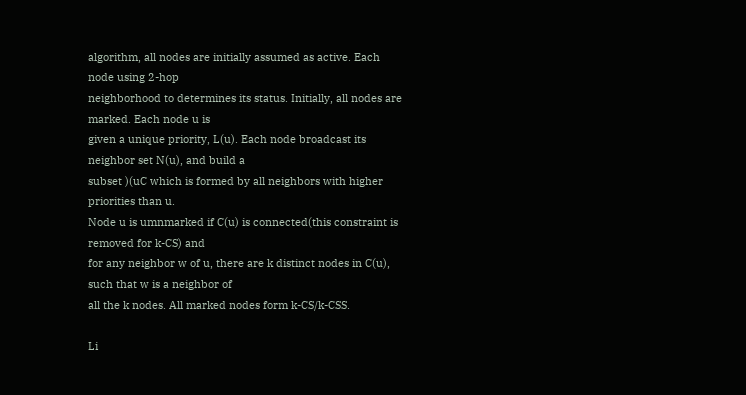algorithm, all nodes are initially assumed as active. Each node using 2-hop
neighborhood to determines its status. Initially, all nodes are marked. Each node u is
given a unique priority, L(u). Each node broadcast its neighbor set N(u), and build a
subset )(uC which is formed by all neighbors with higher priorities than u.
Node u is umnmarked if C(u) is connected(this constraint is removed for k-CS) and
for any neighbor w of u, there are k distinct nodes in C(u), such that w is a neighbor of
all the k nodes. All marked nodes form k-CS/k-CSS.

Li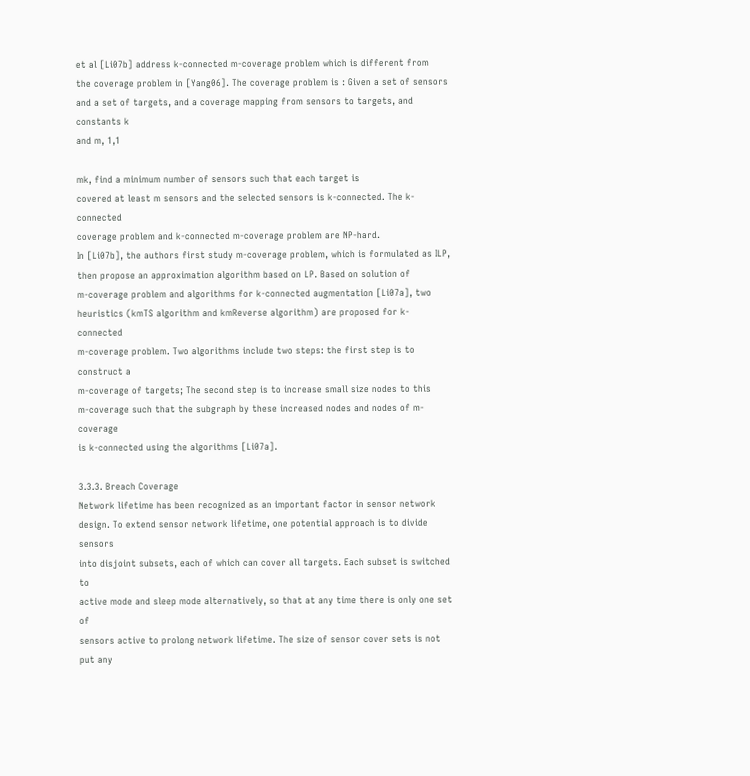et al [Li07b] address k-connected m-coverage problem which is different from
the coverage problem in [Yang06]. The coverage problem is : Given a set of sensors
and a set of targets, and a coverage mapping from sensors to targets, and constants k
and m, 1,1

mk, find a minimum number of sensors such that each target is
covered at least m sensors and the selected sensors is k-connected. The k-connected
coverage problem and k-connected m-coverage problem are NP-hard.
In [Li07b], the authors first study m-coverage problem, which is formulated as ILP,
then propose an approximation algorithm based on LP. Based on solution of
m-coverage problem and algorithms for k-connected augmentation [Li07a], two
heuristics (kmTS algorithm and kmReverse algorithm) are proposed for k-connected
m-coverage problem. Two algorithms include two steps: the first step is to construct a
m-coverage of targets; The second step is to increase small size nodes to this
m-coverage such that the subgraph by these increased nodes and nodes of m-coverage
is k-connected using the algorithms [Li07a].

3.3.3. Breach Coverage
Network lifetime has been recognized as an important factor in sensor network
design. To extend sensor network lifetime, one potential approach is to divide sensors
into disjoint subsets, each of which can cover all targets. Each subset is switched to
active mode and sleep mode alternatively, so that at any time there is only one set of
sensors active to prolong network lifetime. The size of sensor cover sets is not put any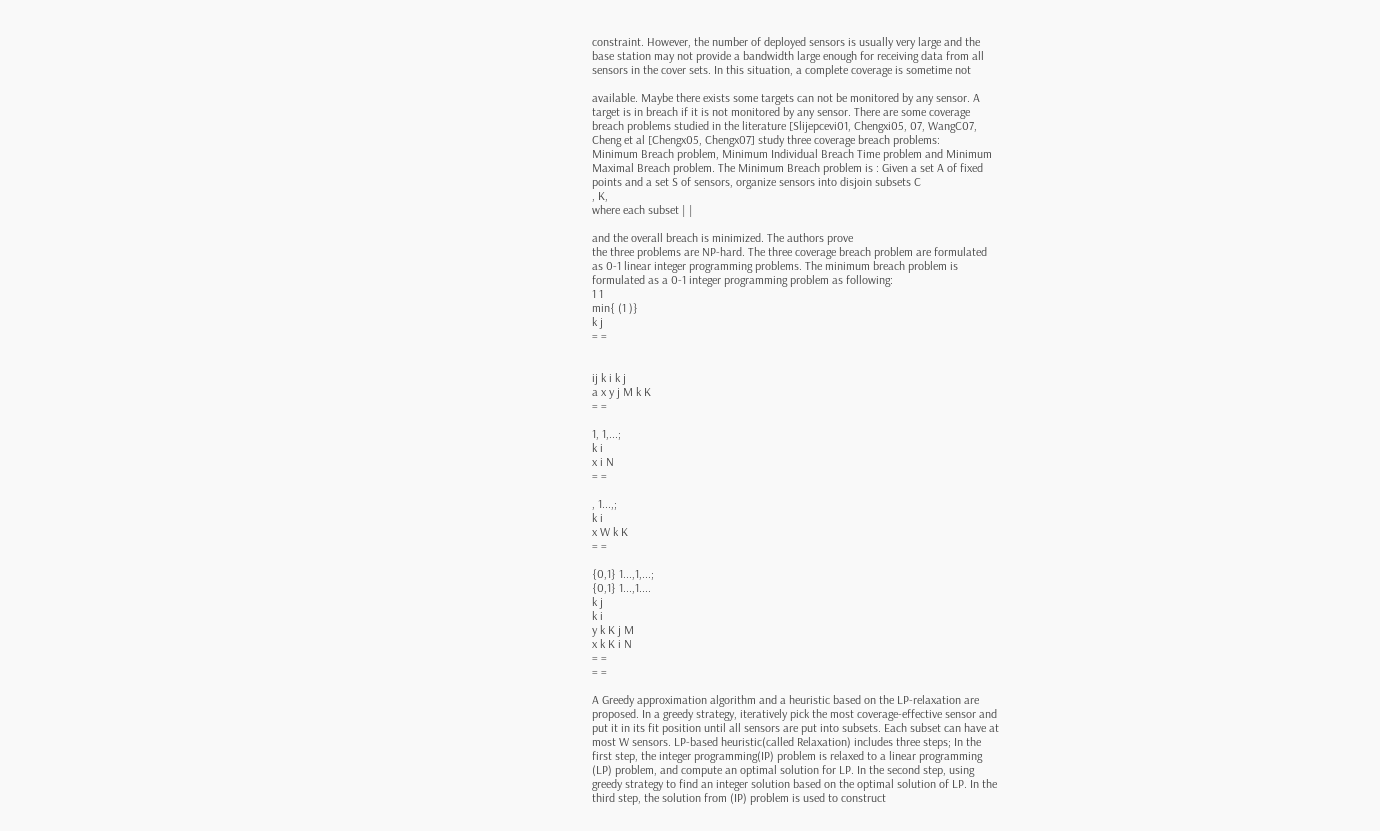constraint. However, the number of deployed sensors is usually very large and the
base station may not provide a bandwidth large enough for receiving data from all
sensors in the cover sets. In this situation, a complete coverage is sometime not

available. Maybe there exists some targets can not be monitored by any sensor. A
target is in breach if it is not monitored by any sensor. There are some coverage
breach problems studied in the literature [Slijepcevi01, Chengxi05, 07, WangC07,
Cheng et al [Chengx05, Chengx07] study three coverage breach problems:
Minimum Breach problem, Minimum Individual Breach Time problem and Minimum
Maximal Breach problem. The Minimum Breach problem is : Given a set A of fixed
points and a set S of sensors, organize sensors into disjoin subsets C
, K,
where each subset | |

and the overall breach is minimized. The authors prove
the three problems are NP-hard. The three coverage breach problem are formulated
as 0-1 linear integer programming problems. The minimum breach problem is
formulated as a 0-1 integer programming problem as following:
1 1
min{ (1 )}
k j
= =


ij k i k j
a x y j M k K
= =

1, 1,...;
k i
x i N
= =

, 1...,;
k i
x W k K
= =

{0,1} 1...,1,...;
{0,1} 1...,1....
k j
k i
y k K j M
x k K i N
= =
= =

A Greedy approximation algorithm and a heuristic based on the LP-relaxation are
proposed. In a greedy strategy, iteratively pick the most coverage-effective sensor and
put it in its fit position until all sensors are put into subsets. Each subset can have at
most W sensors. LP-based heuristic(called Relaxation) includes three steps; In the
first step, the integer programming(IP) problem is relaxed to a linear programming
(LP) problem, and compute an optimal solution for LP. In the second step, using
greedy strategy to find an integer solution based on the optimal solution of LP. In the
third step, the solution from (IP) problem is used to construct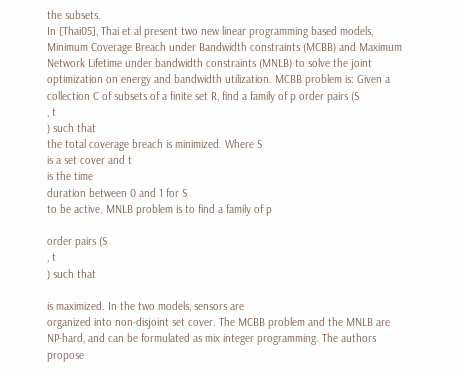the subsets.
In [Thai05], Thai et al present two new linear programming based models,
Minimum Coverage Breach under Bandwidth constraints (MCBB) and Maximum
Network Lifetime under bandwidth constraints (MNLB) to solve the joint
optimization on energy and bandwidth utilization. MCBB problem is: Given a
collection C of subsets of a finite set R, find a family of p order pairs (S
, t
) such that
the total coverage breach is minimized. Where S
is a set cover and t
is the time
duration between 0 and 1 for S
to be active. MNLB problem is to find a family of p

order pairs (S
, t
) such that

is maximized. In the two models, sensors are
organized into non-disjoint set cover. The MCBB problem and the MNLB are
NP-hard, and can be formulated as mix integer programming. The authors propose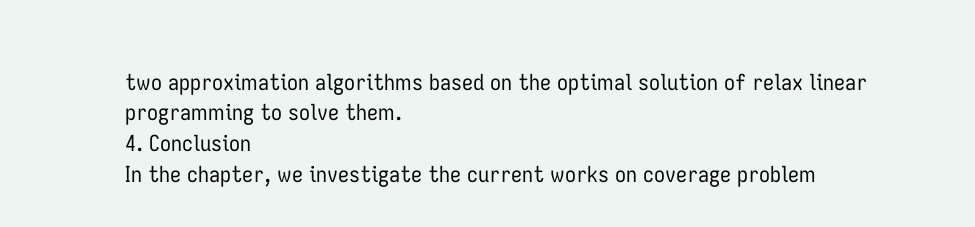two approximation algorithms based on the optimal solution of relax linear
programming to solve them.
4. Conclusion
In the chapter, we investigate the current works on coverage problem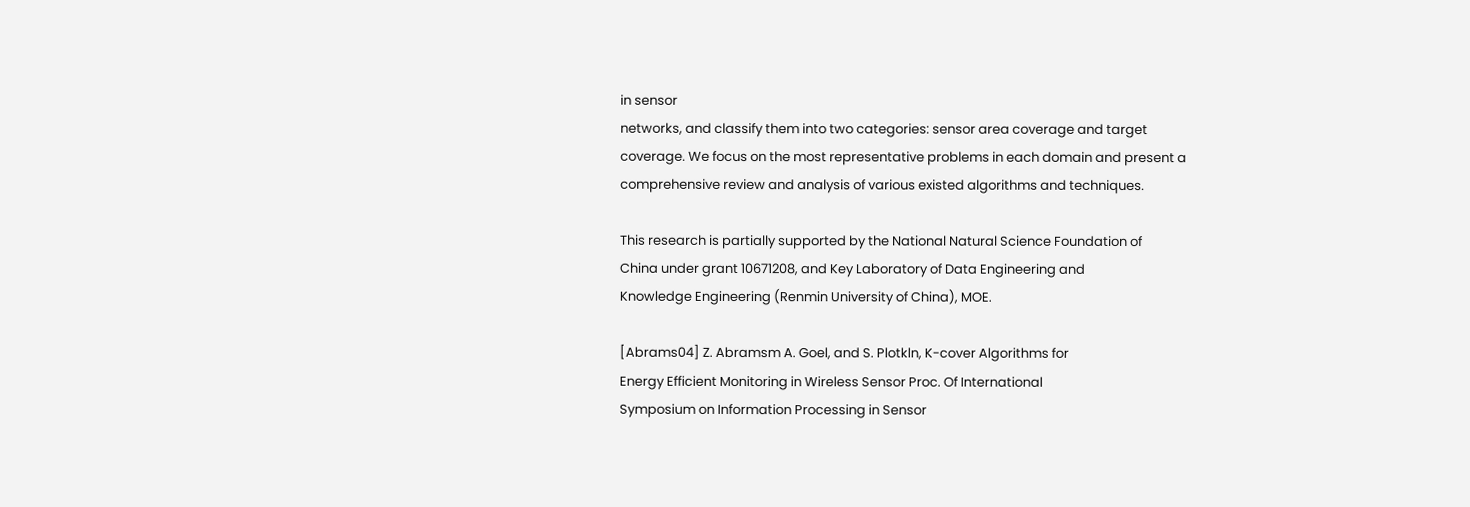in sensor
networks, and classify them into two categories: sensor area coverage and target
coverage. We focus on the most representative problems in each domain and present a
comprehensive review and analysis of various existed algorithms and techniques.

This research is partially supported by the National Natural Science Foundation of
China under grant 10671208, and Key Laboratory of Data Engineering and
Knowledge Engineering (Renmin University of China), MOE.

[Abrams04] Z. Abramsm A. Goel, and S. Plotkln, K-cover Algorithms for
Energy Efficient Monitoring in Wireless Sensor Proc. Of International
Symposium on Information Processing in Sensor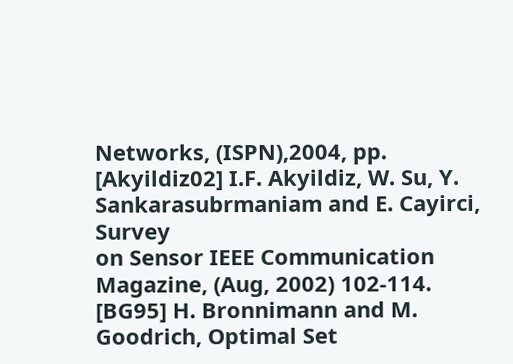Networks, (ISPN),2004, pp.
[Akyildiz02] I.F. Akyildiz, W. Su, Y. Sankarasubrmaniam and E. Cayirci, Survey
on Sensor IEEE Communication Magazine, (Aug, 2002) 102-114.
[BG95] H. Bronnimann and M. Goodrich, Optimal Set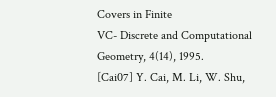Covers in Finite
VC- Discrete and Computational Geometry, 4(14), 1995.
[Cai07] Y. Cai, M. Li, W. Shu,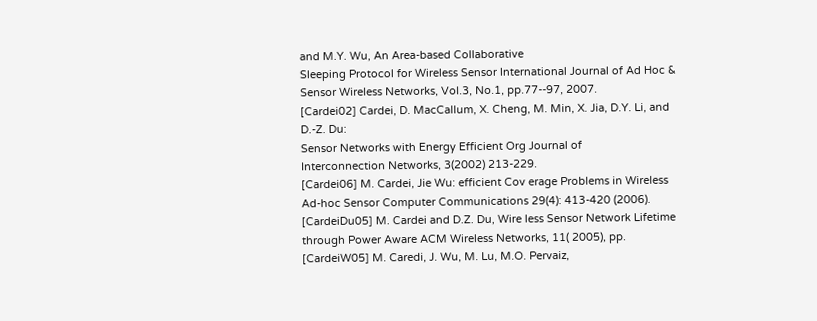and M.Y. Wu, An Area-based Collaborative
Sleeping Protocol for Wireless Sensor International Journal of Ad Hoc &
Sensor Wireless Networks, Vol.3, No.1, pp.77--97, 2007.
[Cardei02] Cardei, D. MacCallum, X. Cheng, M. Min, X. Jia, D.Y. Li, and D.-Z. Du:
Sensor Networks with Energy Efficient Org Journal of
Interconnection Networks, 3(2002) 213-229.
[Cardei06] M. Cardei, Jie Wu: efficient Cov erage Problems in Wireless
Ad-hoc Sensor Computer Communications 29(4): 413-420 (2006).
[CardeiDu05] M. Cardei and D.Z. Du, Wire less Sensor Network Lifetime
through Power Aware ACM Wireless Networks, 11( 2005), pp.
[CardeiW05] M. Caredi, J. Wu, M. Lu, M.O. Pervaiz,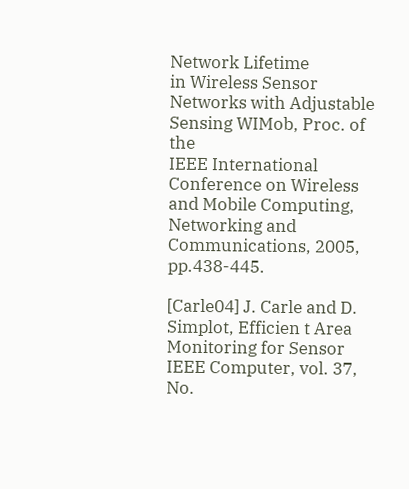Network Lifetime
in Wireless Sensor Networks with Adjustable Sensing WIMob, Proc. of the
IEEE International Conference on Wireless and Mobile Computing, Networking and
Communications, 2005, pp.438-445.

[Carle04] J. Carle and D. Simplot, Efficien t Area Monitoring for Sensor
IEEE Computer, vol. 37, No.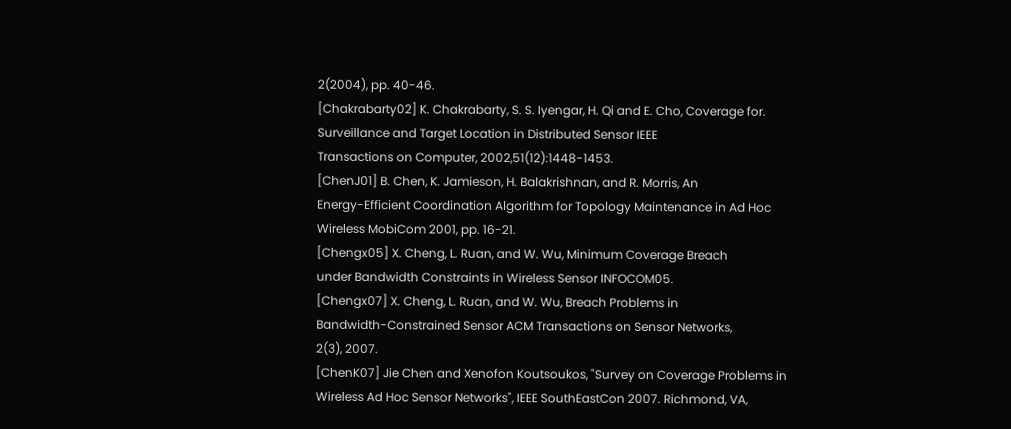2(2004), pp. 40-46.
[Chakrabarty02] K. Chakrabarty, S. S. Iyengar, H. Qi and E. Cho, Coverage for.
Surveillance and Target Location in Distributed Sensor IEEE
Transactions on Computer, 2002,51(12):1448-1453.
[ChenJ01] B. Chen, K. Jamieson, H. Balakrishnan, and R. Morris, An
Energy-Efficient Coordination Algorithm for Topology Maintenance in Ad Hoc
Wireless MobiCom 2001, pp. 16-21.
[Chengx05] X. Cheng, L. Ruan, and W. Wu, Minimum Coverage Breach
under Bandwidth Constraints in Wireless Sensor INFOCOM05.
[Chengx07] X. Cheng, L. Ruan, and W. Wu, Breach Problems in
Bandwidth-Constrained Sensor ACM Transactions on Sensor Networks,
2(3), 2007.
[ChenK07] Jie Chen and Xenofon Koutsoukos, "Survey on Coverage Problems in
Wireless Ad Hoc Sensor Networks", IEEE SouthEastCon 2007. Richmond, VA,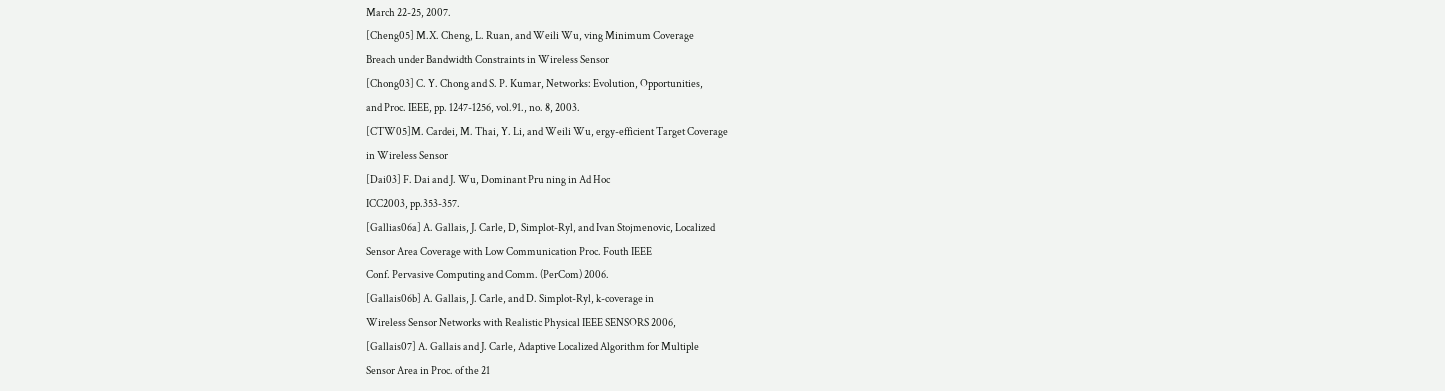March 22-25, 2007.
[Cheng05] M.X. Cheng, L. Ruan, and Weili Wu, ving Minimum Coverage
Breach under Bandwidth Constraints in Wireless Sensor
[Chong03] C. Y. Chong and S. P. Kumar, Networks: Evolution, Opportunities,
and Proc. IEEE, pp. 1247-1256, vol.91., no. 8, 2003.
[CTW05]M. Cardei, M. Thai, Y. Li, and Weili Wu, ergy-efficient Target Coverage
in Wireless Sensor
[Dai03] F. Dai and J. Wu, Dominant Pru ning in Ad Hoc
ICC2003, pp.353-357.
[Gallias06a] A. Gallais, J. Carle, D, Simplot-Ryl, and Ivan Stojmenovic, Localized
Sensor Area Coverage with Low Communication Proc. Fouth IEEE
Conf. Pervasive Computing and Comm. (PerCom) 2006.
[Gallais06b] A. Gallais, J. Carle, and D. Simplot-Ryl, k-coverage in
Wireless Sensor Networks with Realistic Physical IEEE SENSORS 2006,
[Gallais07] A. Gallais and J. Carle, Adaptive Localized Algorithm for Multiple
Sensor Area in Proc. of the 21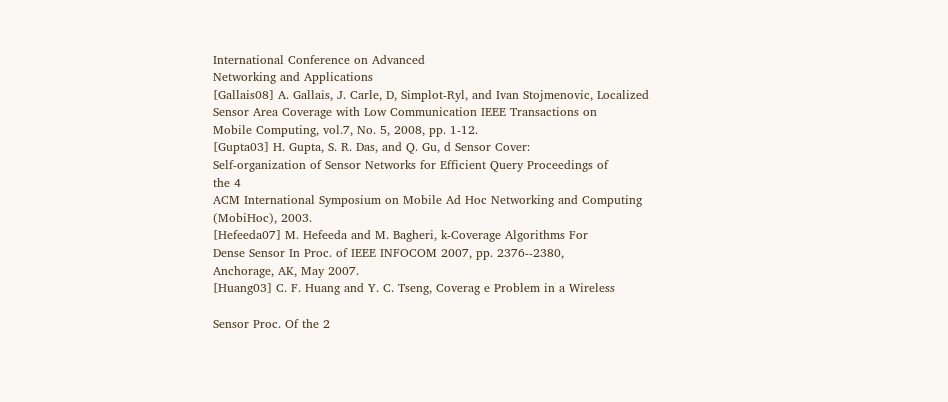International Conference on Advanced
Networking and Applications
[Gallais08] A. Gallais, J. Carle, D, Simplot-Ryl, and Ivan Stojmenovic, Localized
Sensor Area Coverage with Low Communication IEEE Transactions on
Mobile Computing, vol.7, No. 5, 2008, pp. 1-12.
[Gupta03] H. Gupta, S. R. Das, and Q. Gu, d Sensor Cover:
Self-organization of Sensor Networks for Efficient Query Proceedings of
the 4
ACM International Symposium on Mobile Ad Hoc Networking and Computing
(MobiHoc), 2003.
[Hefeeda07] M. Hefeeda and M. Bagheri, k-Coverage Algorithms For
Dense Sensor In Proc. of IEEE INFOCOM 2007, pp. 2376--2380,
Anchorage, AK, May 2007.
[Huang03] C. F. Huang and Y. C. Tseng, Coverag e Problem in a Wireless

Sensor Proc. Of the 2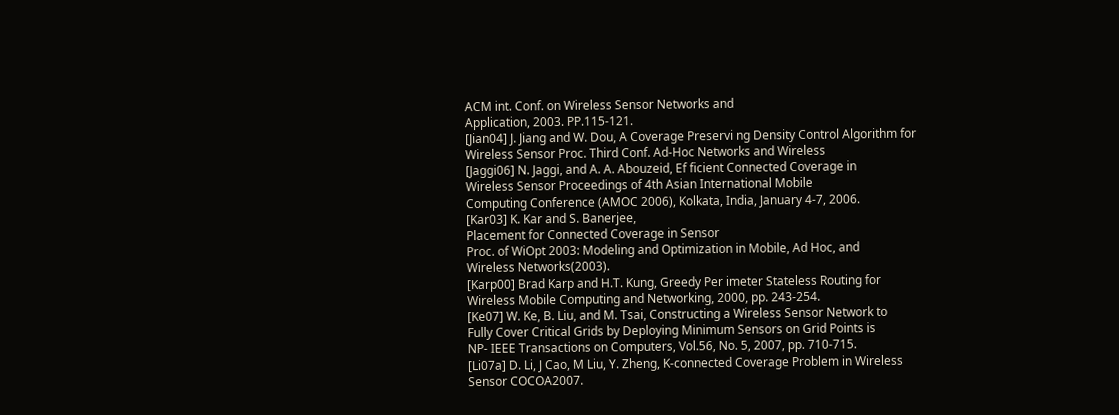ACM int. Conf. on Wireless Sensor Networks and
Application, 2003. PP.115-121.
[Jian04] J. Jiang and W. Dou, A Coverage Preservi ng Density Control Algorithm for
Wireless Sensor Proc. Third Conf. Ad-Hoc Networks and Wireless
[Jaggi06] N. Jaggi, and A. A. Abouzeid, Ef ficient Connected Coverage in
Wireless Sensor Proceedings of 4th Asian International Mobile
Computing Conference (AMOC 2006), Kolkata, India, January 4-7, 2006.
[Kar03] K. Kar and S. Banerjee,
Placement for Connected Coverage in Sensor
Proc. of WiOpt 2003: Modeling and Optimization in Mobile, Ad Hoc, and
Wireless Networks(2003).
[Karp00] Brad Karp and H.T. Kung, Greedy Per imeter Stateless Routing for
Wireless Mobile Computing and Networking, 2000, pp. 243-254.
[Ke07] W. Ke, B. Liu, and M. Tsai, Constructing a Wireless Sensor Network to
Fully Cover Critical Grids by Deploying Minimum Sensors on Grid Points is
NP- IEEE Transactions on Computers, Vol.56, No. 5, 2007, pp. 710-715.
[Li07a] D. Li, J Cao, M Liu, Y. Zheng, K-connected Coverage Problem in Wireless
Sensor COCOA2007.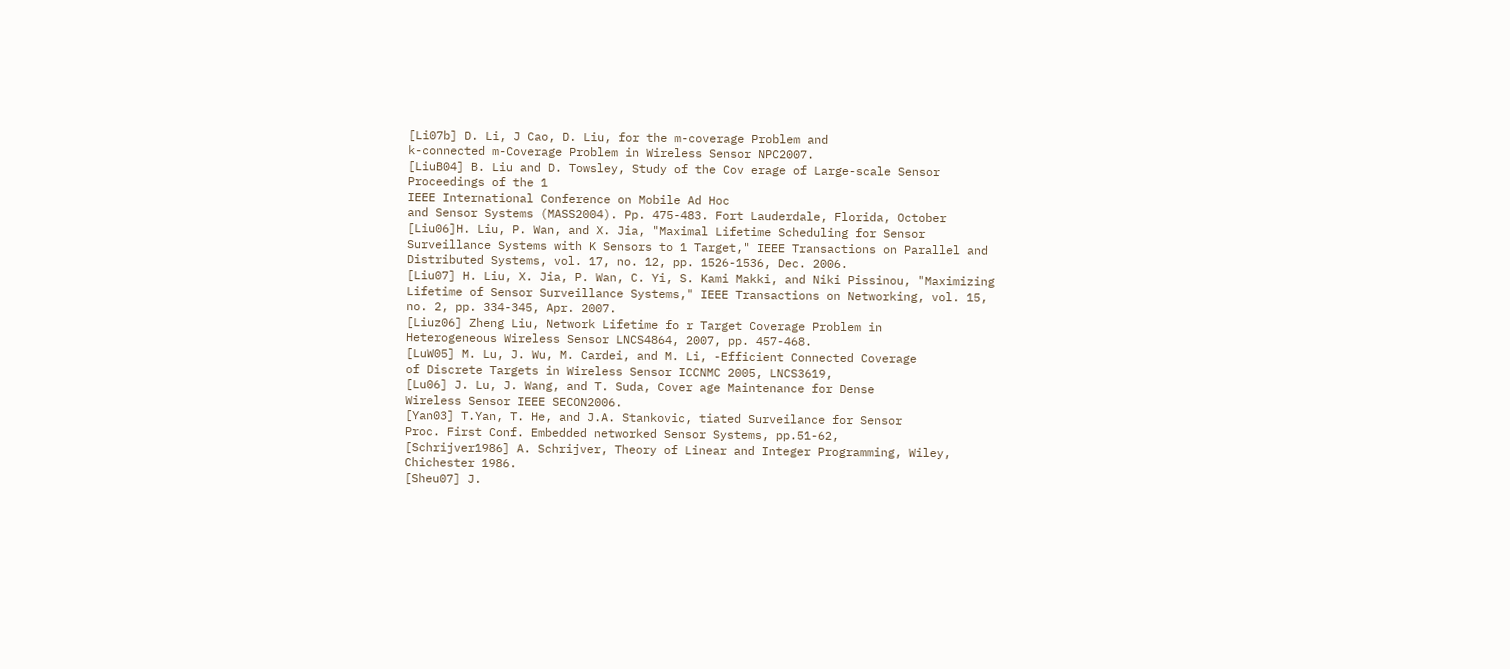[Li07b] D. Li, J Cao, D. Liu, for the m-coverage Problem and
k-connected m-Coverage Problem in Wireless Sensor NPC2007.
[LiuB04] B. Liu and D. Towsley, Study of the Cov erage of Large-scale Sensor
Proceedings of the 1
IEEE International Conference on Mobile Ad Hoc
and Sensor Systems (MASS2004). Pp. 475-483. Fort Lauderdale, Florida, October
[Liu06]H. Liu, P. Wan, and X. Jia, "Maximal Lifetime Scheduling for Sensor
Surveillance Systems with K Sensors to 1 Target," IEEE Transactions on Parallel and
Distributed Systems, vol. 17, no. 12, pp. 1526-1536, Dec. 2006.
[Liu07] H. Liu, X. Jia, P. Wan, C. Yi, S. Kami Makki, and Niki Pissinou, "Maximizing
Lifetime of Sensor Surveillance Systems," IEEE Transactions on Networking, vol. 15,
no. 2, pp. 334-345, Apr. 2007.
[Liuz06] Zheng Liu, Network Lifetime fo r Target Coverage Problem in
Heterogeneous Wireless Sensor LNCS4864, 2007, pp. 457-468.
[LuW05] M. Lu, J. Wu, M. Cardei, and M. Li, -Efficient Connected Coverage
of Discrete Targets in Wireless Sensor ICCNMC 2005, LNCS3619,
[Lu06] J. Lu, J. Wang, and T. Suda, Cover age Maintenance for Dense
Wireless Sensor IEEE SECON2006.
[Yan03] T.Yan, T. He, and J.A. Stankovic, tiated Surveilance for Sensor
Proc. First Conf. Embedded networked Sensor Systems, pp.51-62,
[Schrijver1986] A. Schrijver, Theory of Linear and Integer Programming, Wiley,
Chichester 1986.
[Sheu07] J.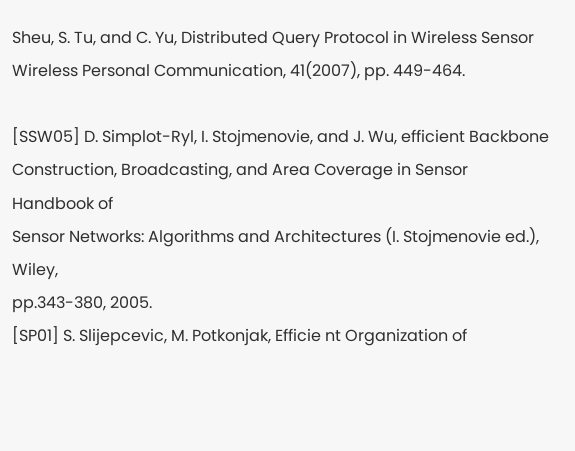Sheu, S. Tu, and C. Yu, Distributed Query Protocol in Wireless Sensor
Wireless Personal Communication, 41(2007), pp. 449-464.

[SSW05] D. Simplot-Ryl, I. Stojmenovie, and J. Wu, efficient Backbone
Construction, Broadcasting, and Area Coverage in Sensor Handbook of
Sensor Networks: Algorithms and Architectures (I. Stojmenovie ed.), Wiley,
pp.343-380, 2005.
[SP01] S. Slijepcevic, M. Potkonjak, Efficie nt Organization of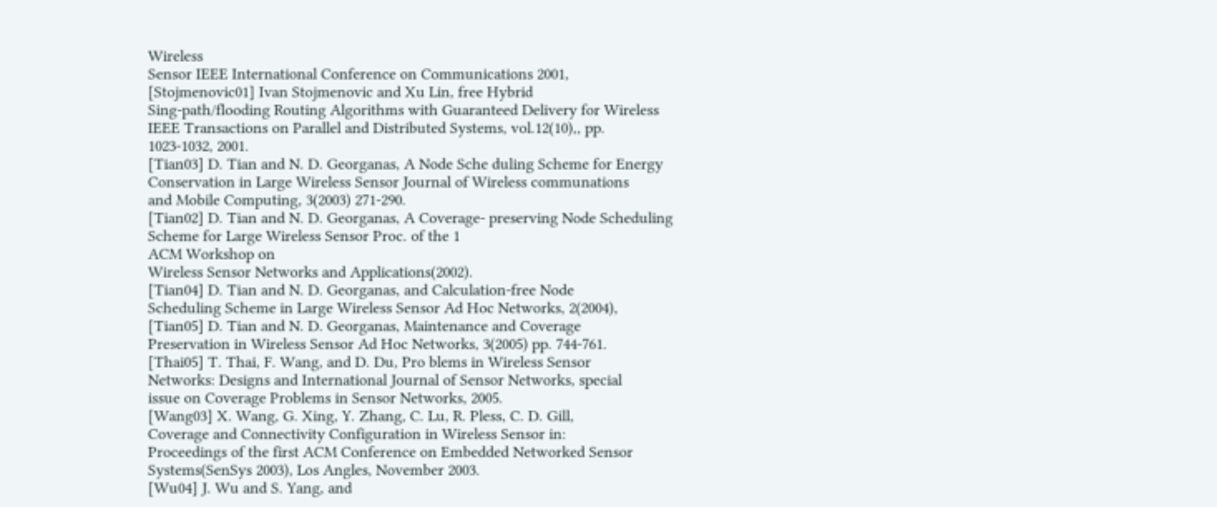Wireless
Sensor IEEE International Conference on Communications 2001,
[Stojmenovic01] Ivan Stojmenovic and Xu Lin, free Hybrid
Sing-path/flooding Routing Algorithms with Guaranteed Delivery for Wireless
IEEE Transactions on Parallel and Distributed Systems, vol.12(10),, pp.
1023-1032, 2001.
[Tian03] D. Tian and N. D. Georganas, A Node Sche duling Scheme for Energy
Conservation in Large Wireless Sensor Journal of Wireless communations
and Mobile Computing, 3(2003) 271-290.
[Tian02] D. Tian and N. D. Georganas, A Coverage- preserving Node Scheduling
Scheme for Large Wireless Sensor Proc. of the 1
ACM Workshop on
Wireless Sensor Networks and Applications(2002).
[Tian04] D. Tian and N. D. Georganas, and Calculation-free Node
Scheduling Scheme in Large Wireless Sensor Ad Hoc Networks, 2(2004),
[Tian05] D. Tian and N. D. Georganas, Maintenance and Coverage
Preservation in Wireless Sensor Ad Hoc Networks, 3(2005) pp. 744-761.
[Thai05] T. Thai, F. Wang, and D. Du, Pro blems in Wireless Sensor
Networks: Designs and International Journal of Sensor Networks, special
issue on Coverage Problems in Sensor Networks, 2005.
[Wang03] X. Wang, G. Xing, Y. Zhang, C. Lu, R. Pless, C. D. Gill,
Coverage and Connectivity Configuration in Wireless Sensor in:
Proceedings of the first ACM Conference on Embedded Networked Sensor
Systems(SenSys 2003), Los Angles, November 2003.
[Wu04] J. Wu and S. Yang, and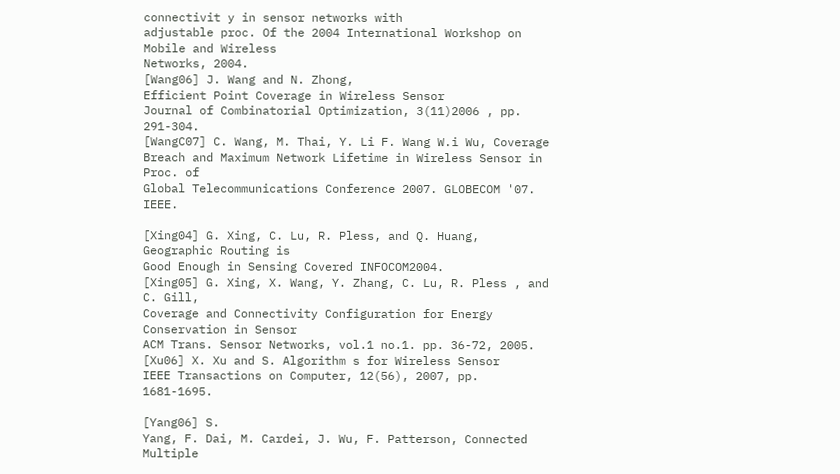connectivit y in sensor networks with
adjustable proc. Of the 2004 International Workshop on Mobile and Wireless
Networks, 2004.
[Wang06] J. Wang and N. Zhong,
Efficient Point Coverage in Wireless Sensor
Journal of Combinatorial Optimization, 3(11)2006 , pp. 291-304.
[WangC07] C. Wang, M. Thai, Y. Li F. Wang W.i Wu, Coverage
Breach and Maximum Network Lifetime in Wireless Sensor in Proc. of
Global Telecommunications Conference 2007. GLOBECOM '07. IEEE.

[Xing04] G. Xing, C. Lu, R. Pless, and Q. Huang, Geographic Routing is
Good Enough in Sensing Covered INFOCOM2004.
[Xing05] G. Xing, X. Wang, Y. Zhang, C. Lu, R. Pless , and C. Gill,
Coverage and Connectivity Configuration for Energy Conservation in Sensor
ACM Trans. Sensor Networks, vol.1 no.1. pp. 36-72, 2005.
[Xu06] X. Xu and S. Algorithm s for Wireless Sensor
IEEE Transactions on Computer, 12(56), 2007, pp. 1681-1695.

[Yang06] S.
Yang, F. Dai, M. Cardei, J. Wu, F. Patterson, Connected Multiple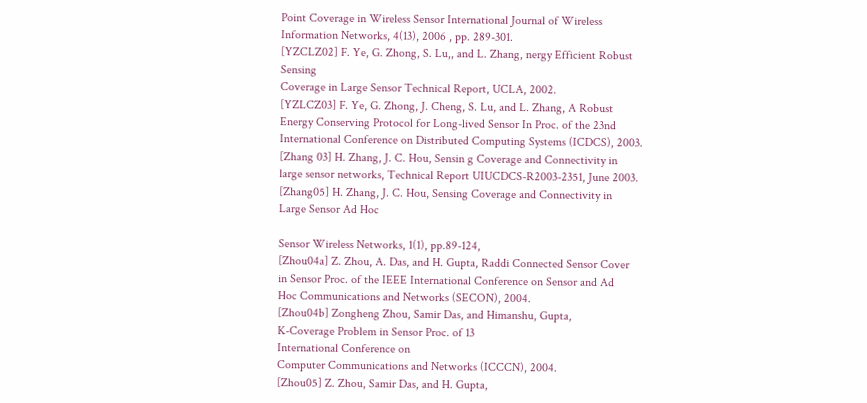Point Coverage in Wireless Sensor International Journal of Wireless
Information Networks, 4(13), 2006 , pp. 289-301.
[YZCLZ02] F. Ye, G. Zhong, S. Lu,, and L. Zhang, nergy Efficient Robust Sensing
Coverage in Large Sensor Technical Report, UCLA, 2002.
[YZLCZ03] F. Ye, G. Zhong, J. Cheng, S. Lu, and L. Zhang, A Robust
Energy Conserving Protocol for Long-lived Sensor In Proc. of the 23nd
International Conference on Distributed Computing Systems (ICDCS), 2003.
[Zhang 03] H. Zhang, J. C. Hou, Sensin g Coverage and Connectivity in
large sensor networks, Technical Report UIUCDCS-R2003-2351, June 2003.
[Zhang05] H. Zhang, J. C. Hou, Sensing Coverage and Connectivity in
Large Sensor Ad Hoc

Sensor Wireless Networks, 1(1), pp.89-124,
[Zhou04a] Z. Zhou, A. Das, and H. Gupta, Raddi Connected Sensor Cover
in Sensor Proc. of the IEEE International Conference on Sensor and Ad
Hoc Communications and Networks (SECON), 2004.
[Zhou04b] Zongheng Zhou, Samir Das, and Himanshu, Gupta,
K-Coverage Problem in Sensor Proc. of 13
International Conference on
Computer Communications and Networks (ICCCN), 2004.
[Zhou05] Z. Zhou, Samir Das, and H. Gupta,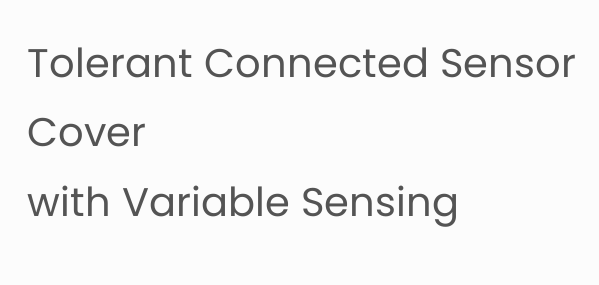Tolerant Connected Sensor Cover
with Variable Sensing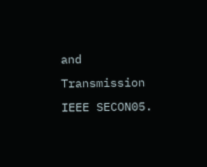and Transmission IEEE SECON05.